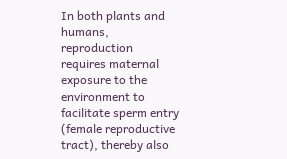In both plants and humans, reproduction requires maternal exposure to the environment to facilitate sperm entry (female reproductive tract), thereby also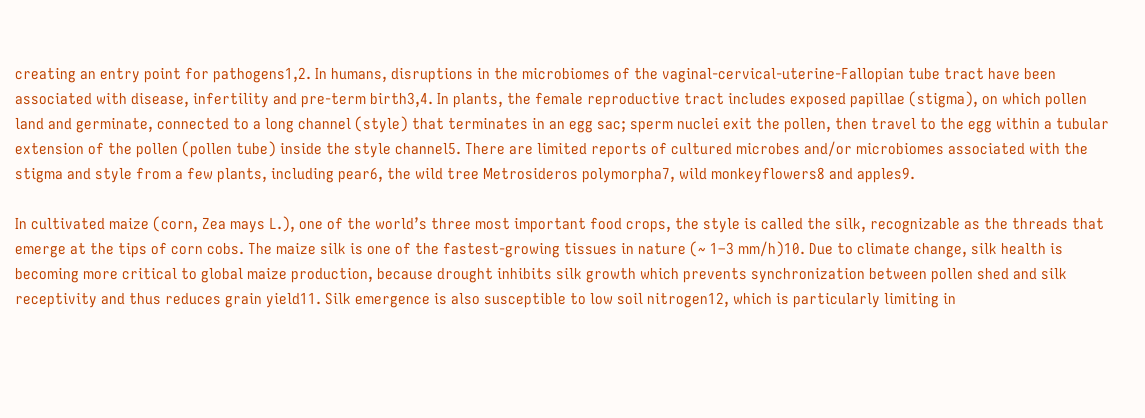creating an entry point for pathogens1,2. In humans, disruptions in the microbiomes of the vaginal-cervical-uterine-Fallopian tube tract have been associated with disease, infertility and pre-term birth3,4. In plants, the female reproductive tract includes exposed papillae (stigma), on which pollen land and germinate, connected to a long channel (style) that terminates in an egg sac; sperm nuclei exit the pollen, then travel to the egg within a tubular extension of the pollen (pollen tube) inside the style channel5. There are limited reports of cultured microbes and/or microbiomes associated with the stigma and style from a few plants, including pear6, the wild tree Metrosideros polymorpha7, wild monkeyflowers8 and apples9.

In cultivated maize (corn, Zea mays L.), one of the world’s three most important food crops, the style is called the silk, recognizable as the threads that emerge at the tips of corn cobs. The maize silk is one of the fastest-growing tissues in nature (~ 1–3 mm/h)10. Due to climate change, silk health is becoming more critical to global maize production, because drought inhibits silk growth which prevents synchronization between pollen shed and silk receptivity and thus reduces grain yield11. Silk emergence is also susceptible to low soil nitrogen12, which is particularly limiting in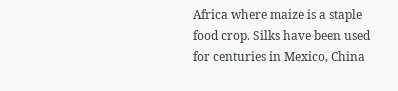Africa where maize is a staple food crop. Silks have been used for centuries in Mexico, China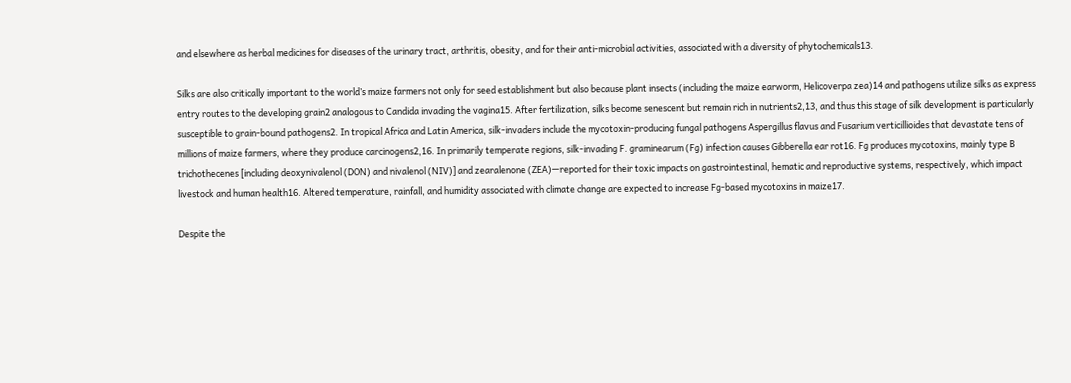and elsewhere as herbal medicines for diseases of the urinary tract, arthritis, obesity, and for their anti-microbial activities, associated with a diversity of phytochemicals13.

Silks are also critically important to the world’s maize farmers not only for seed establishment but also because plant insects (including the maize earworm, Helicoverpa zea)14 and pathogens utilize silks as express entry routes to the developing grain2 analogous to Candida invading the vagina15. After fertilization, silks become senescent but remain rich in nutrients2,13, and thus this stage of silk development is particularly susceptible to grain-bound pathogens2. In tropical Africa and Latin America, silk-invaders include the mycotoxin-producing fungal pathogens Aspergillus flavus and Fusarium verticillioides that devastate tens of millions of maize farmers, where they produce carcinogens2,16. In primarily temperate regions, silk-invading F. graminearum (Fg) infection causes Gibberella ear rot16. Fg produces mycotoxins, mainly type B trichothecenes [including deoxynivalenol (DON) and nivalenol (NIV)] and zearalenone (ZEA)—reported for their toxic impacts on gastrointestinal, hematic and reproductive systems, respectively, which impact livestock and human health16. Altered temperature, rainfall, and humidity associated with climate change are expected to increase Fg-based mycotoxins in maize17.

Despite the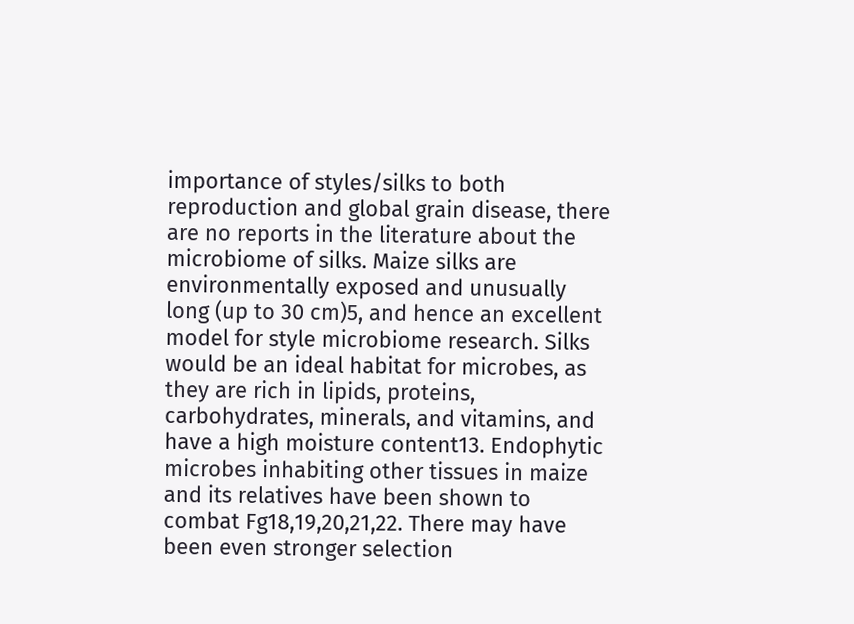importance of styles/silks to both reproduction and global grain disease, there are no reports in the literature about the microbiome of silks. Maize silks are environmentally exposed and unusually long (up to 30 cm)5, and hence an excellent model for style microbiome research. Silks would be an ideal habitat for microbes, as they are rich in lipids, proteins, carbohydrates, minerals, and vitamins, and have a high moisture content13. Endophytic microbes inhabiting other tissues in maize and its relatives have been shown to combat Fg18,19,20,21,22. There may have been even stronger selection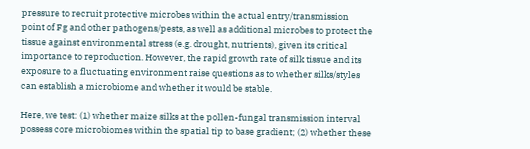pressure to recruit protective microbes within the actual entry/transmission point of Fg and other pathogens/pests, as well as additional microbes to protect the tissue against environmental stress (e.g. drought, nutrients), given its critical importance to reproduction. However, the rapid growth rate of silk tissue and its exposure to a fluctuating environment raise questions as to whether silks/styles can establish a microbiome and whether it would be stable.

Here, we test: (1) whether maize silks at the pollen-fungal transmission interval possess core microbiomes within the spatial tip to base gradient; (2) whether these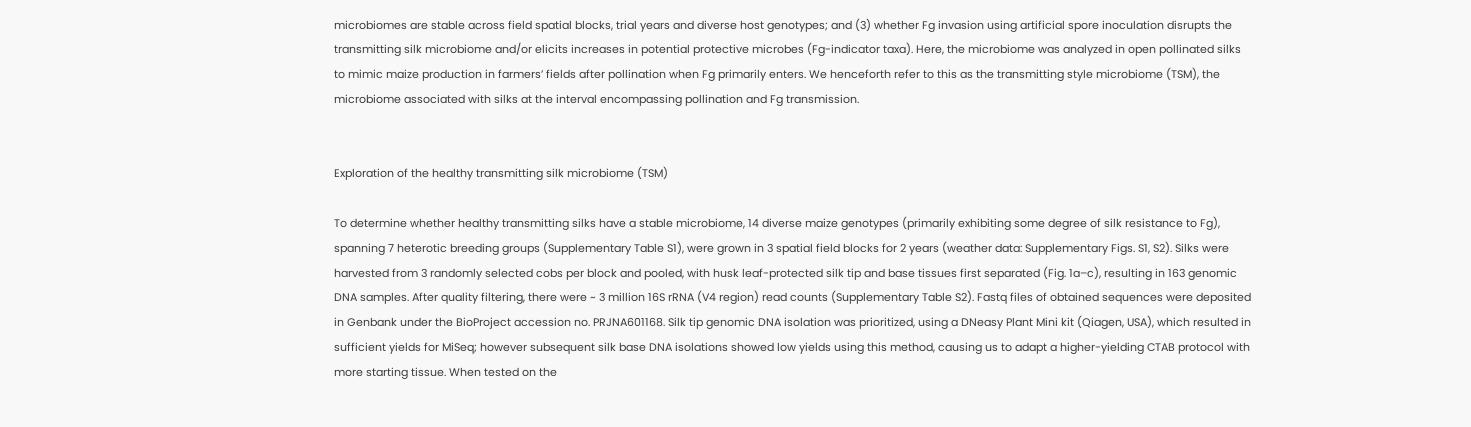microbiomes are stable across field spatial blocks, trial years and diverse host genotypes; and (3) whether Fg invasion using artificial spore inoculation disrupts the transmitting silk microbiome and/or elicits increases in potential protective microbes (Fg-indicator taxa). Here, the microbiome was analyzed in open pollinated silks to mimic maize production in farmers’ fields after pollination when Fg primarily enters. We henceforth refer to this as the transmitting style microbiome (TSM), the microbiome associated with silks at the interval encompassing pollination and Fg transmission.


Exploration of the healthy transmitting silk microbiome (TSM)

To determine whether healthy transmitting silks have a stable microbiome, 14 diverse maize genotypes (primarily exhibiting some degree of silk resistance to Fg), spanning 7 heterotic breeding groups (Supplementary Table S1), were grown in 3 spatial field blocks for 2 years (weather data: Supplementary Figs. S1, S2). Silks were harvested from 3 randomly selected cobs per block and pooled, with husk leaf-protected silk tip and base tissues first separated (Fig. 1a–c), resulting in 163 genomic DNA samples. After quality filtering, there were ~ 3 million 16S rRNA (V4 region) read counts (Supplementary Table S2). Fastq files of obtained sequences were deposited in Genbank under the BioProject accession no. PRJNA601168. Silk tip genomic DNA isolation was prioritized, using a DNeasy Plant Mini kit (Qiagen, USA), which resulted in sufficient yields for MiSeq; however subsequent silk base DNA isolations showed low yields using this method, causing us to adapt a higher-yielding CTAB protocol with more starting tissue. When tested on the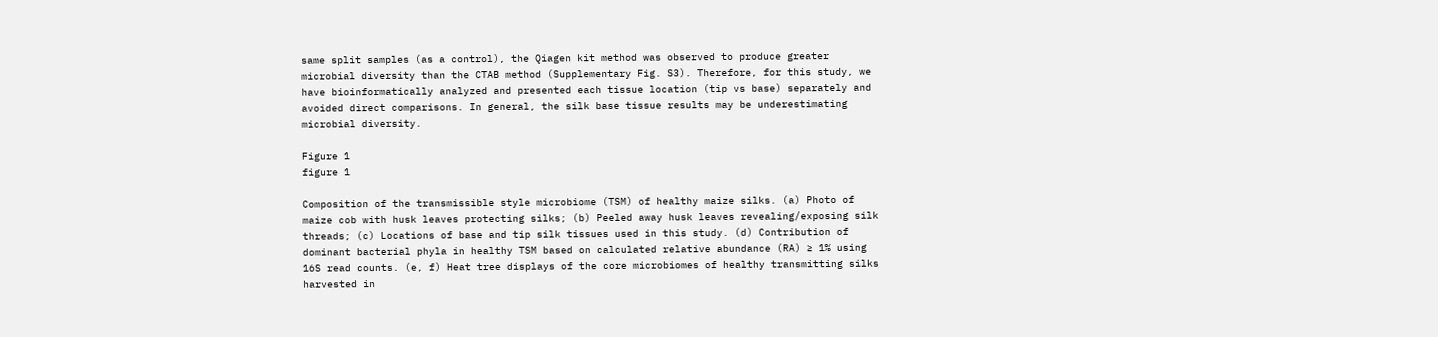same split samples (as a control), the Qiagen kit method was observed to produce greater microbial diversity than the CTAB method (Supplementary Fig. S3). Therefore, for this study, we have bioinformatically analyzed and presented each tissue location (tip vs base) separately and avoided direct comparisons. In general, the silk base tissue results may be underestimating microbial diversity.

Figure 1
figure 1

Composition of the transmissible style microbiome (TSM) of healthy maize silks. (a) Photo of maize cob with husk leaves protecting silks; (b) Peeled away husk leaves revealing/exposing silk threads; (c) Locations of base and tip silk tissues used in this study. (d) Contribution of dominant bacterial phyla in healthy TSM based on calculated relative abundance (RA) ≥ 1% using 16S read counts. (e, f) Heat tree displays of the core microbiomes of healthy transmitting silks harvested in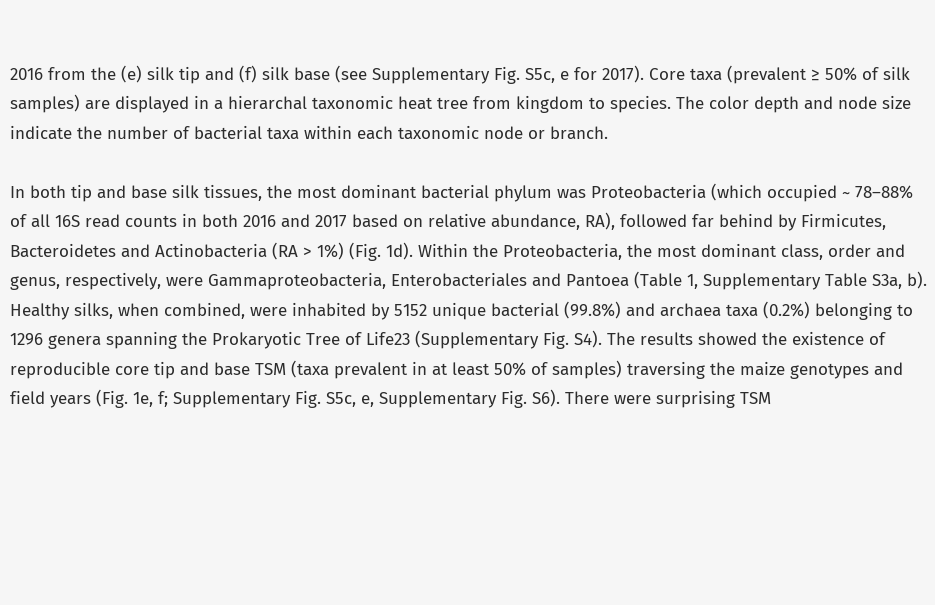2016 from the (e) silk tip and (f) silk base (see Supplementary Fig. S5c, e for 2017). Core taxa (prevalent ≥ 50% of silk samples) are displayed in a hierarchal taxonomic heat tree from kingdom to species. The color depth and node size indicate the number of bacterial taxa within each taxonomic node or branch.

In both tip and base silk tissues, the most dominant bacterial phylum was Proteobacteria (which occupied ~ 78–88% of all 16S read counts in both 2016 and 2017 based on relative abundance, RA), followed far behind by Firmicutes, Bacteroidetes and Actinobacteria (RA > 1%) (Fig. 1d). Within the Proteobacteria, the most dominant class, order and genus, respectively, were Gammaproteobacteria, Enterobacteriales and Pantoea (Table 1, Supplementary Table S3a, b). Healthy silks, when combined, were inhabited by 5152 unique bacterial (99.8%) and archaea taxa (0.2%) belonging to 1296 genera spanning the Prokaryotic Tree of Life23 (Supplementary Fig. S4). The results showed the existence of reproducible core tip and base TSM (taxa prevalent in at least 50% of samples) traversing the maize genotypes and field years (Fig. 1e, f; Supplementary Fig. S5c, e, Supplementary Fig. S6). There were surprising TSM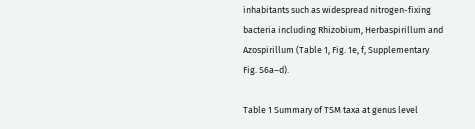inhabitants such as widespread nitrogen-fixing bacteria including Rhizobium, Herbaspirillum and Azospirillum (Table 1, Fig. 1e, f, Supplementary Fig. S6a–d).

Table 1 Summary of TSM taxa at genus level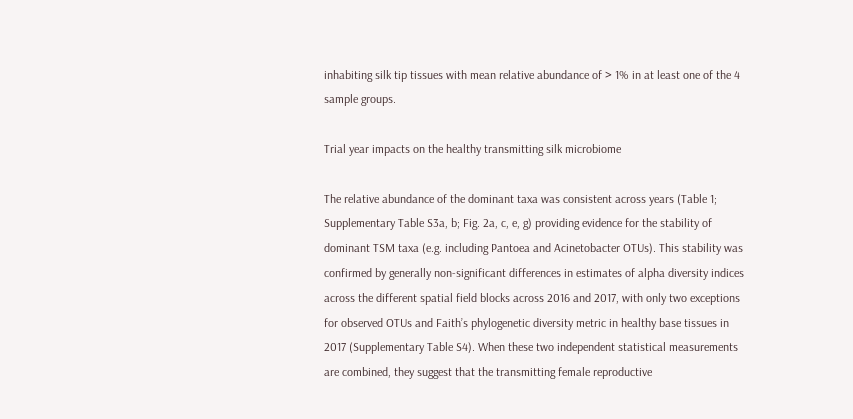inhabiting silk tip tissues with mean relative abundance of > 1% in at least one of the 4 sample groups.

Trial year impacts on the healthy transmitting silk microbiome

The relative abundance of the dominant taxa was consistent across years (Table 1; Supplementary Table S3a, b; Fig. 2a, c, e, g) providing evidence for the stability of dominant TSM taxa (e.g. including Pantoea and Acinetobacter OTUs). This stability was confirmed by generally non-significant differences in estimates of alpha diversity indices across the different spatial field blocks across 2016 and 2017, with only two exceptions for observed OTUs and Faith’s phylogenetic diversity metric in healthy base tissues in 2017 (Supplementary Table S4). When these two independent statistical measurements are combined, they suggest that the transmitting female reproductive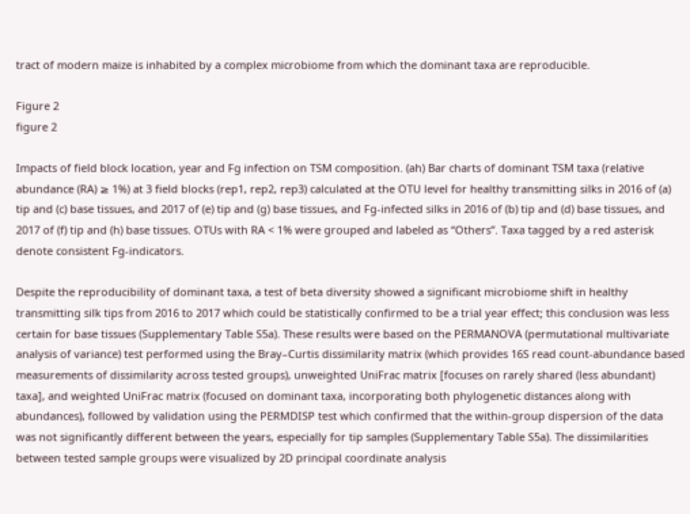tract of modern maize is inhabited by a complex microbiome from which the dominant taxa are reproducible.

Figure 2
figure 2

Impacts of field block location, year and Fg infection on TSM composition. (ah) Bar charts of dominant TSM taxa (relative abundance (RA) ≥ 1%) at 3 field blocks (rep1, rep2, rep3) calculated at the OTU level for healthy transmitting silks in 2016 of (a) tip and (c) base tissues, and 2017 of (e) tip and (g) base tissues, and Fg-infected silks in 2016 of (b) tip and (d) base tissues, and 2017 of (f) tip and (h) base tissues. OTUs with RA < 1% were grouped and labeled as “Others”. Taxa tagged by a red asterisk denote consistent Fg-indicators.

Despite the reproducibility of dominant taxa, a test of beta diversity showed a significant microbiome shift in healthy transmitting silk tips from 2016 to 2017 which could be statistically confirmed to be a trial year effect; this conclusion was less certain for base tissues (Supplementary Table S5a). These results were based on the PERMANOVA (permutational multivariate analysis of variance) test performed using the Bray–Curtis dissimilarity matrix (which provides 16S read count-abundance based measurements of dissimilarity across tested groups), unweighted UniFrac matrix [focuses on rarely shared (less abundant) taxa], and weighted UniFrac matrix (focused on dominant taxa, incorporating both phylogenetic distances along with abundances), followed by validation using the PERMDISP test which confirmed that the within-group dispersion of the data was not significantly different between the years, especially for tip samples (Supplementary Table S5a). The dissimilarities between tested sample groups were visualized by 2D principal coordinate analysis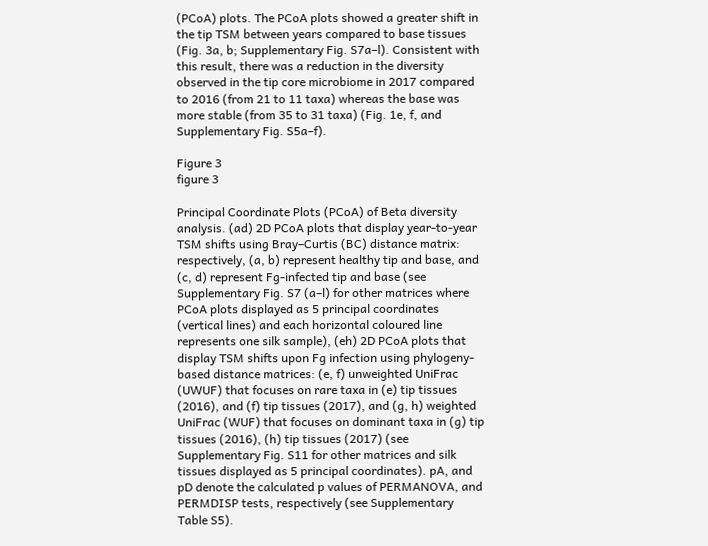(PCoA) plots. The PCoA plots showed a greater shift in the tip TSM between years compared to base tissues (Fig. 3a, b; Supplementary Fig. S7a–l). Consistent with this result, there was a reduction in the diversity observed in the tip core microbiome in 2017 compared to 2016 (from 21 to 11 taxa) whereas the base was more stable (from 35 to 31 taxa) (Fig. 1e, f, and Supplementary Fig. S5a–f).

Figure 3
figure 3

Principal Coordinate Plots (PCoA) of Beta diversity analysis. (ad) 2D PCoA plots that display year-to-year TSM shifts using Bray–Curtis (BC) distance matrix: respectively, (a, b) represent healthy tip and base, and (c, d) represent Fg-infected tip and base (see Supplementary Fig. S7 (a–l) for other matrices where PCoA plots displayed as 5 principal coordinates (vertical lines) and each horizontal coloured line represents one silk sample), (eh) 2D PCoA plots that display TSM shifts upon Fg infection using phylogeny-based distance matrices: (e, f) unweighted UniFrac (UWUF) that focuses on rare taxa in (e) tip tissues (2016), and (f) tip tissues (2017), and (g, h) weighted UniFrac (WUF) that focuses on dominant taxa in (g) tip tissues (2016), (h) tip tissues (2017) (see Supplementary Fig. S11 for other matrices and silk tissues displayed as 5 principal coordinates). pA, and pD denote the calculated p values of PERMANOVA, and PERMDISP tests, respectively (see Supplementary Table S5).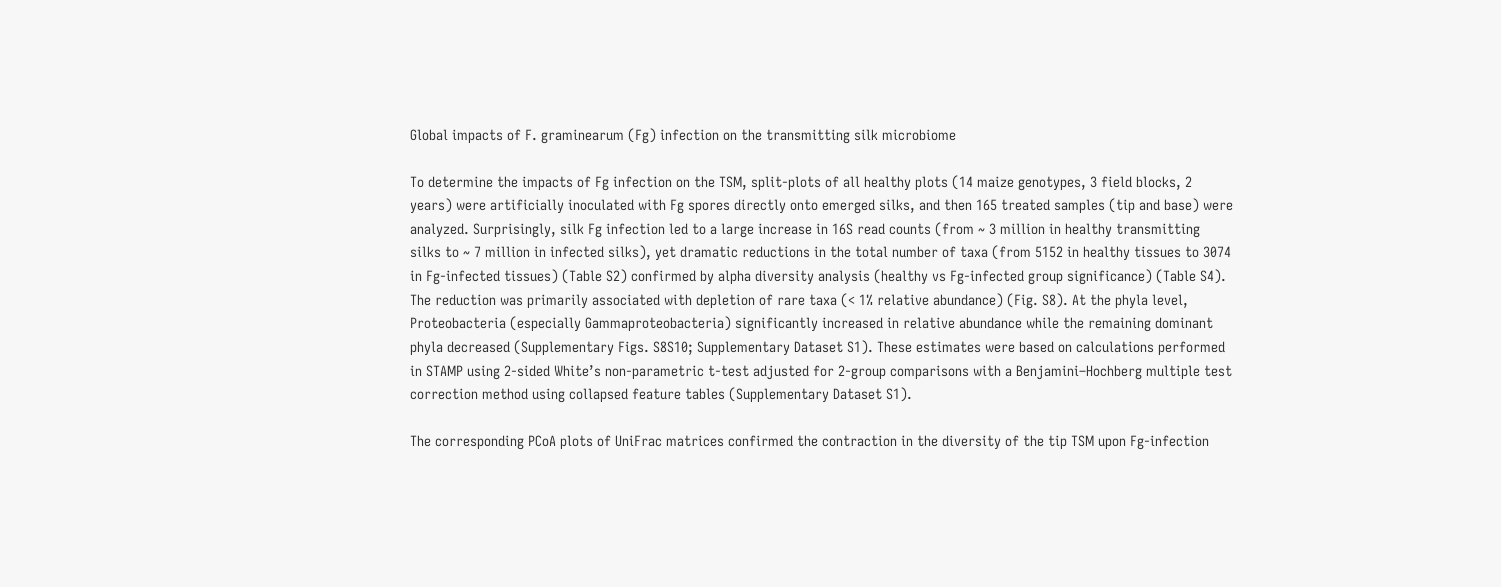Global impacts of F. graminearum (Fg) infection on the transmitting silk microbiome

To determine the impacts of Fg infection on the TSM, split-plots of all healthy plots (14 maize genotypes, 3 field blocks, 2 years) were artificially inoculated with Fg spores directly onto emerged silks, and then 165 treated samples (tip and base) were analyzed. Surprisingly, silk Fg infection led to a large increase in 16S read counts (from ~ 3 million in healthy transmitting silks to ~ 7 million in infected silks), yet dramatic reductions in the total number of taxa (from 5152 in healthy tissues to 3074 in Fg-infected tissues) (Table S2) confirmed by alpha diversity analysis (healthy vs Fg-infected group significance) (Table S4). The reduction was primarily associated with depletion of rare taxa (< 1% relative abundance) (Fig. S8). At the phyla level, Proteobacteria (especially Gammaproteobacteria) significantly increased in relative abundance while the remaining dominant phyla decreased (Supplementary Figs. S8S10; Supplementary Dataset S1). These estimates were based on calculations performed in STAMP using 2-sided White’s non-parametric t-test adjusted for 2-group comparisons with a Benjamini–Hochberg multiple test correction method using collapsed feature tables (Supplementary Dataset S1).

The corresponding PCoA plots of UniFrac matrices confirmed the contraction in the diversity of the tip TSM upon Fg-infection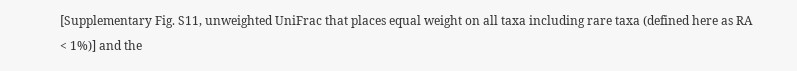[Supplementary Fig. S11, unweighted UniFrac that places equal weight on all taxa including rare taxa (defined here as RA < 1%)] and the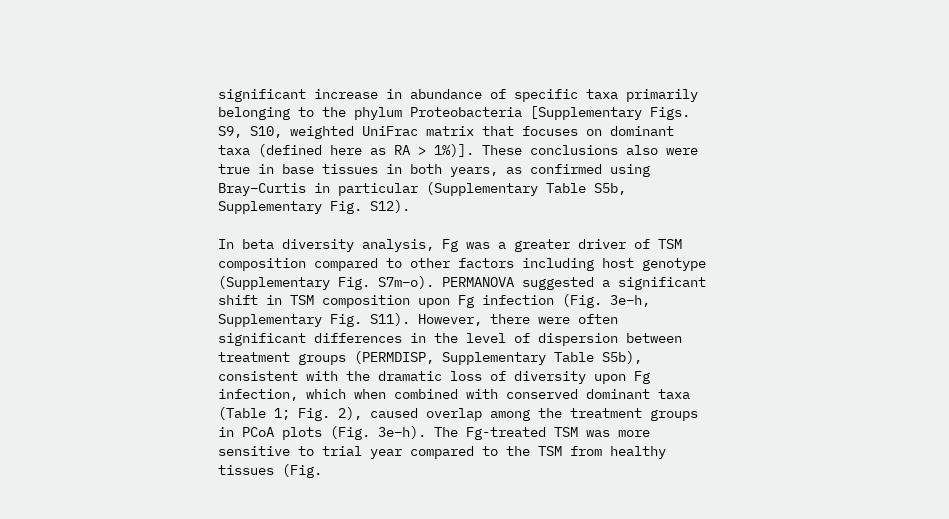significant increase in abundance of specific taxa primarily belonging to the phylum Proteobacteria [Supplementary Figs. S9, S10, weighted UniFrac matrix that focuses on dominant taxa (defined here as RA > 1%)]. These conclusions also were true in base tissues in both years, as confirmed using Bray–Curtis in particular (Supplementary Table S5b, Supplementary Fig. S12).

In beta diversity analysis, Fg was a greater driver of TSM composition compared to other factors including host genotype (Supplementary Fig. S7m–o). PERMANOVA suggested a significant shift in TSM composition upon Fg infection (Fig. 3e–h, Supplementary Fig. S11). However, there were often significant differences in the level of dispersion between treatment groups (PERMDISP, Supplementary Table S5b), consistent with the dramatic loss of diversity upon Fg infection, which when combined with conserved dominant taxa (Table 1; Fig. 2), caused overlap among the treatment groups in PCoA plots (Fig. 3e–h). The Fg-treated TSM was more sensitive to trial year compared to the TSM from healthy tissues (Fig.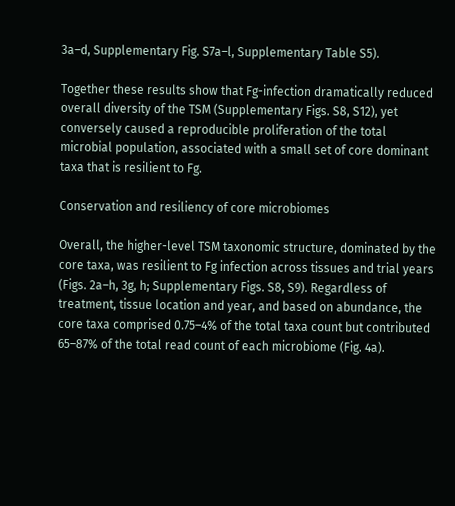3a–d, Supplementary Fig. S7a–l, Supplementary Table S5).

Together these results show that Fg-infection dramatically reduced overall diversity of the TSM (Supplementary Figs. S8, S12), yet conversely caused a reproducible proliferation of the total microbial population, associated with a small set of core dominant taxa that is resilient to Fg.

Conservation and resiliency of core microbiomes

Overall, the higher-level TSM taxonomic structure, dominated by the core taxa, was resilient to Fg infection across tissues and trial years (Figs. 2a–h, 3g, h; Supplementary Figs. S8, S9). Regardless of treatment, tissue location and year, and based on abundance, the core taxa comprised 0.75–4% of the total taxa count but contributed 65–87% of the total read count of each microbiome (Fig. 4a).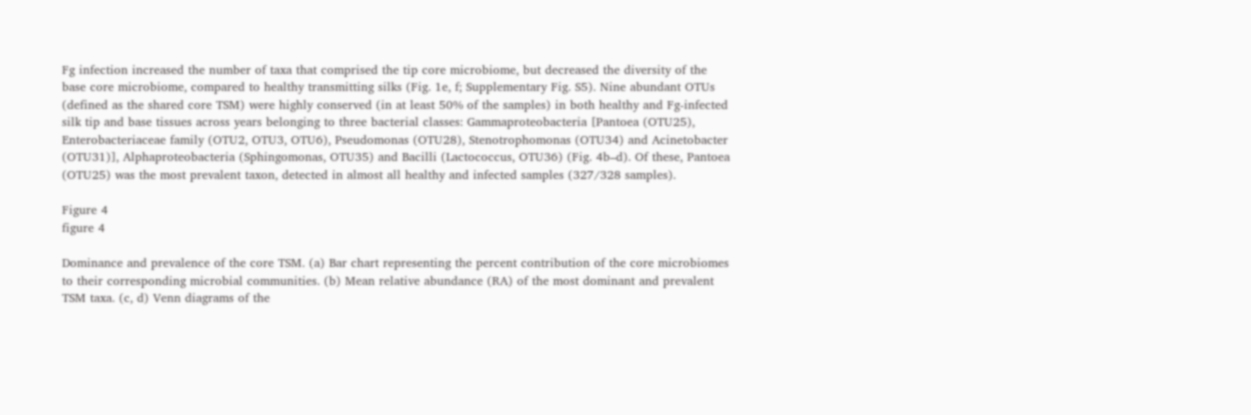Fg infection increased the number of taxa that comprised the tip core microbiome, but decreased the diversity of the base core microbiome, compared to healthy transmitting silks (Fig. 1e, f; Supplementary Fig. S5). Nine abundant OTUs (defined as the shared core TSM) were highly conserved (in at least 50% of the samples) in both healthy and Fg-infected silk tip and base tissues across years belonging to three bacterial classes: Gammaproteobacteria [Pantoea (OTU25), Enterobacteriaceae family (OTU2, OTU3, OTU6), Pseudomonas (OTU28), Stenotrophomonas (OTU34) and Acinetobacter (OTU31)], Alphaproteobacteria (Sphingomonas, OTU35) and Bacilli (Lactococcus, OTU36) (Fig. 4b–d). Of these, Pantoea (OTU25) was the most prevalent taxon, detected in almost all healthy and infected samples (327/328 samples).

Figure 4
figure 4

Dominance and prevalence of the core TSM. (a) Bar chart representing the percent contribution of the core microbiomes to their corresponding microbial communities. (b) Mean relative abundance (RA) of the most dominant and prevalent TSM taxa. (c, d) Venn diagrams of the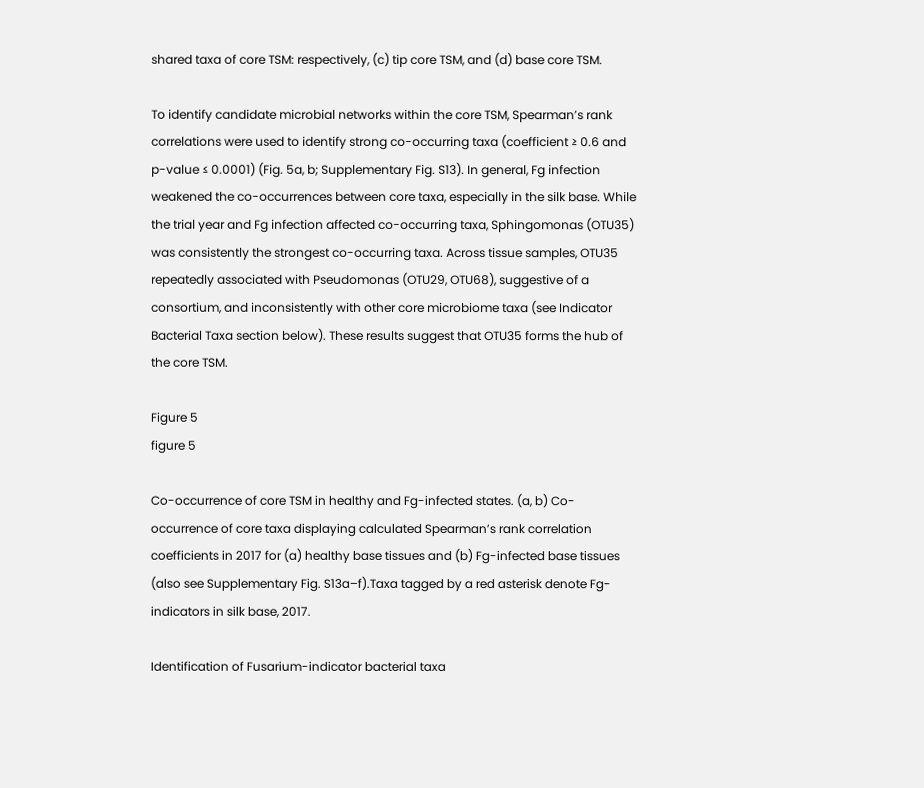shared taxa of core TSM: respectively, (c) tip core TSM, and (d) base core TSM.

To identify candidate microbial networks within the core TSM, Spearman’s rank correlations were used to identify strong co-occurring taxa (coefficient ≥ 0.6 and p-value ≤ 0.0001) (Fig. 5a, b; Supplementary Fig. S13). In general, Fg infection weakened the co-occurrences between core taxa, especially in the silk base. While the trial year and Fg infection affected co-occurring taxa, Sphingomonas (OTU35) was consistently the strongest co-occurring taxa. Across tissue samples, OTU35 repeatedly associated with Pseudomonas (OTU29, OTU68), suggestive of a consortium, and inconsistently with other core microbiome taxa (see Indicator Bacterial Taxa section below). These results suggest that OTU35 forms the hub of the core TSM.

Figure 5
figure 5

Co-occurrence of core TSM in healthy and Fg-infected states. (a, b) Co-occurrence of core taxa displaying calculated Spearman’s rank correlation coefficients in 2017 for (a) healthy base tissues and (b) Fg-infected base tissues (also see Supplementary Fig. S13a–f).Taxa tagged by a red asterisk denote Fg-indicators in silk base, 2017.

Identification of Fusarium-indicator bacterial taxa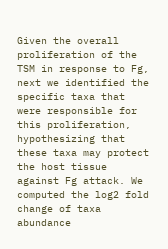Given the overall proliferation of the TSM in response to Fg, next we identified the specific taxa that were responsible for this proliferation, hypothesizing that these taxa may protect the host tissue against Fg attack. We computed the log2 fold change of taxa abundance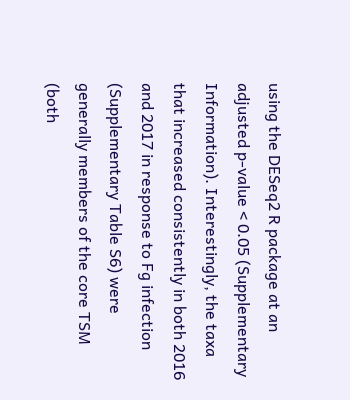using the DESeq2 R package at an adjusted p-value < 0.05 (Supplementary Information). Interestingly, the taxa that increased consistently in both 2016 and 2017 in response to Fg infection (Supplementary Table S6) were generally members of the core TSM (both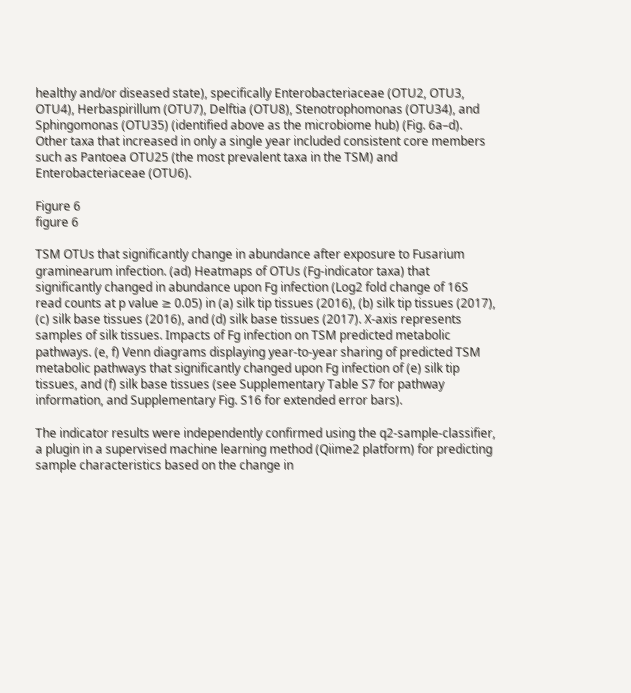healthy and/or diseased state), specifically Enterobacteriaceae (OTU2, OTU3, OTU4), Herbaspirillum (OTU7), Delftia (OTU8), Stenotrophomonas (OTU34), and Sphingomonas (OTU35) (identified above as the microbiome hub) (Fig. 6a–d). Other taxa that increased in only a single year included consistent core members such as Pantoea OTU25 (the most prevalent taxa in the TSM) and Enterobacteriaceae (OTU6).

Figure 6
figure 6

TSM OTUs that significantly change in abundance after exposure to Fusarium graminearum infection. (ad) Heatmaps of OTUs (Fg-indicator taxa) that significantly changed in abundance upon Fg infection (Log2 fold change of 16S read counts at p value ≥ 0.05) in (a) silk tip tissues (2016), (b) silk tip tissues (2017), (c) silk base tissues (2016), and (d) silk base tissues (2017). X-axis represents samples of silk tissues. Impacts of Fg infection on TSM predicted metabolic pathways. (e, f) Venn diagrams displaying year-to-year sharing of predicted TSM metabolic pathways that significantly changed upon Fg infection of (e) silk tip tissues, and (f) silk base tissues (see Supplementary Table S7 for pathway information, and Supplementary Fig. S16 for extended error bars).

The indicator results were independently confirmed using the q2-sample-classifier, a plugin in a supervised machine learning method (Qiime2 platform) for predicting sample characteristics based on the change in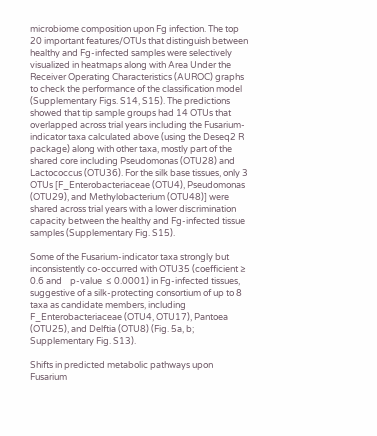microbiome composition upon Fg infection. The top 20 important features/OTUs that distinguish between healthy and Fg-infected samples were selectively visualized in heatmaps along with Area Under the Receiver Operating Characteristics (AUROC) graphs to check the performance of the classification model (Supplementary Figs. S14, S15). The predictions showed that tip sample groups had 14 OTUs that overlapped across trial years including the Fusarium-indicator taxa calculated above (using the Deseq2 R package) along with other taxa, mostly part of the shared core including Pseudomonas (OTU28) and Lactococcus (OTU36). For the silk base tissues, only 3 OTUs [F_Enterobacteriaceae (OTU4), Pseudomonas (OTU29), and Methylobacterium (OTU48)] were shared across trial years with a lower discrimination capacity between the healthy and Fg-infected tissue samples (Supplementary Fig. S15).

Some of the Fusarium-indicator taxa strongly but inconsistently co-occurred with OTU35 (coefficient ≥ 0.6 and    p-value  ≤ 0.0001) in Fg-infected tissues, suggestive of a silk-protecting consortium of up to 8 taxa as candidate members, including F_Enterobacteriaceae (OTU4, OTU17), Pantoea (OTU25), and Delftia (OTU8) (Fig. 5a, b; Supplementary Fig. S13).

Shifts in predicted metabolic pathways upon Fusarium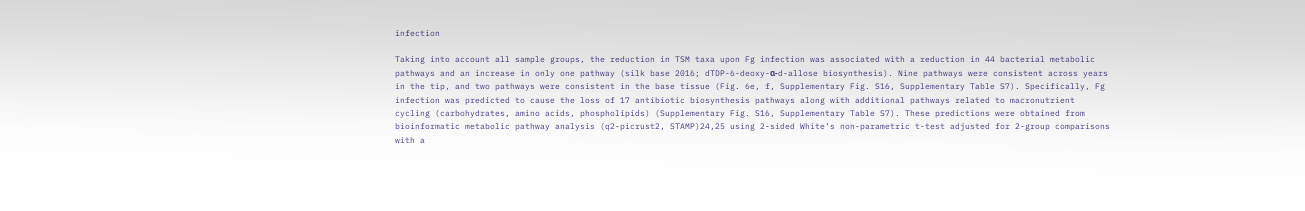infection

Taking into account all sample groups, the reduction in TSM taxa upon Fg infection was associated with a reduction in 44 bacterial metabolic pathways and an increase in only one pathway (silk base 2016; dTDP-6-deoxy-α-d-allose biosynthesis). Nine pathways were consistent across years in the tip, and two pathways were consistent in the base tissue (Fig. 6e, f, Supplementary Fig. S16, Supplementary Table S7). Specifically, Fg infection was predicted to cause the loss of 17 antibiotic biosynthesis pathways along with additional pathways related to macronutrient cycling (carbohydrates, amino acids, phospholipids) (Supplementary Fig. S16, Supplementary Table S7). These predictions were obtained from bioinformatic metabolic pathway analysis (q2-picrust2, STAMP)24,25 using 2-sided White’s non-parametric t-test adjusted for 2-group comparisons with a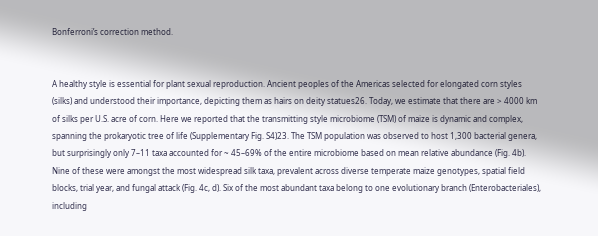Bonferroni’s correction method.


A healthy style is essential for plant sexual reproduction. Ancient peoples of the Americas selected for elongated corn styles (silks) and understood their importance, depicting them as hairs on deity statues26. Today, we estimate that there are > 4000 km of silks per U.S. acre of corn. Here we reported that the transmitting style microbiome (TSM) of maize is dynamic and complex, spanning the prokaryotic tree of life (Supplementary Fig. S4)23. The TSM population was observed to host 1,300 bacterial genera, but surprisingly only 7–11 taxa accounted for ~ 45–69% of the entire microbiome based on mean relative abundance (Fig. 4b). Nine of these were amongst the most widespread silk taxa, prevalent across diverse temperate maize genotypes, spatial field blocks, trial year, and fungal attack (Fig. 4c, d). Six of the most abundant taxa belong to one evolutionary branch (Enterobacteriales), including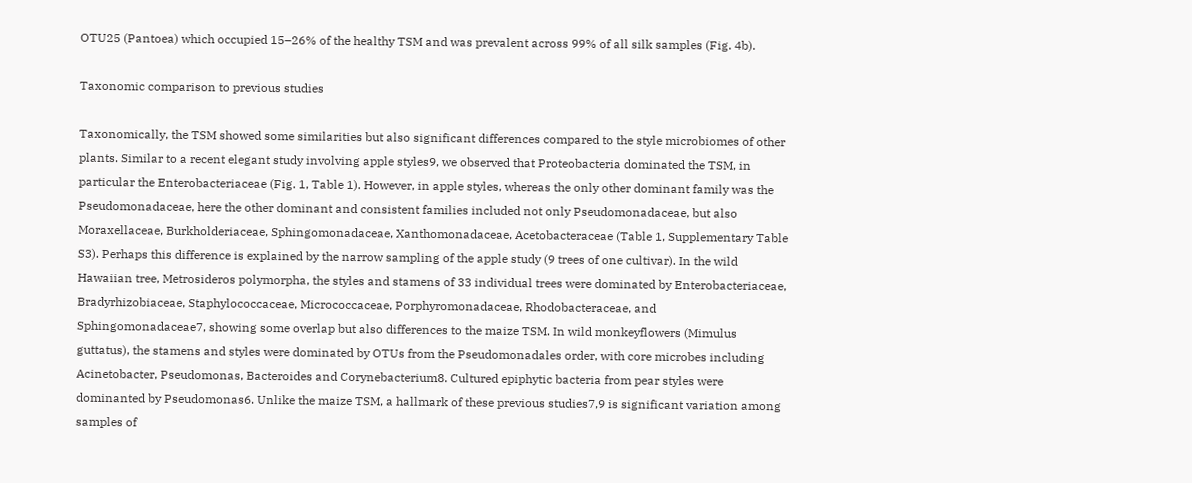OTU25 (Pantoea) which occupied 15–26% of the healthy TSM and was prevalent across 99% of all silk samples (Fig. 4b).

Taxonomic comparison to previous studies

Taxonomically, the TSM showed some similarities but also significant differences compared to the style microbiomes of other plants. Similar to a recent elegant study involving apple styles9, we observed that Proteobacteria dominated the TSM, in particular the Enterobacteriaceae (Fig. 1, Table 1). However, in apple styles, whereas the only other dominant family was the Pseudomonadaceae, here the other dominant and consistent families included not only Pseudomonadaceae, but also Moraxellaceae, Burkholderiaceae, Sphingomonadaceae, Xanthomonadaceae, Acetobacteraceae (Table 1, Supplementary Table S3). Perhaps this difference is explained by the narrow sampling of the apple study (9 trees of one cultivar). In the wild Hawaiian tree, Metrosideros polymorpha, the styles and stamens of 33 individual trees were dominated by Enterobacteriaceae, Bradyrhizobiaceae, Staphylococcaceae, Micrococcaceae, Porphyromonadaceae, Rhodobacteraceae, and Sphingomonadaceae7, showing some overlap but also differences to the maize TSM. In wild monkeyflowers (Mimulus guttatus), the stamens and styles were dominated by OTUs from the Pseudomonadales order, with core microbes including Acinetobacter, Pseudomonas, Bacteroides and Corynebacterium8. Cultured epiphytic bacteria from pear styles were dominanted by Pseudomonas6. Unlike the maize TSM, a hallmark of these previous studies7,9 is significant variation among samples of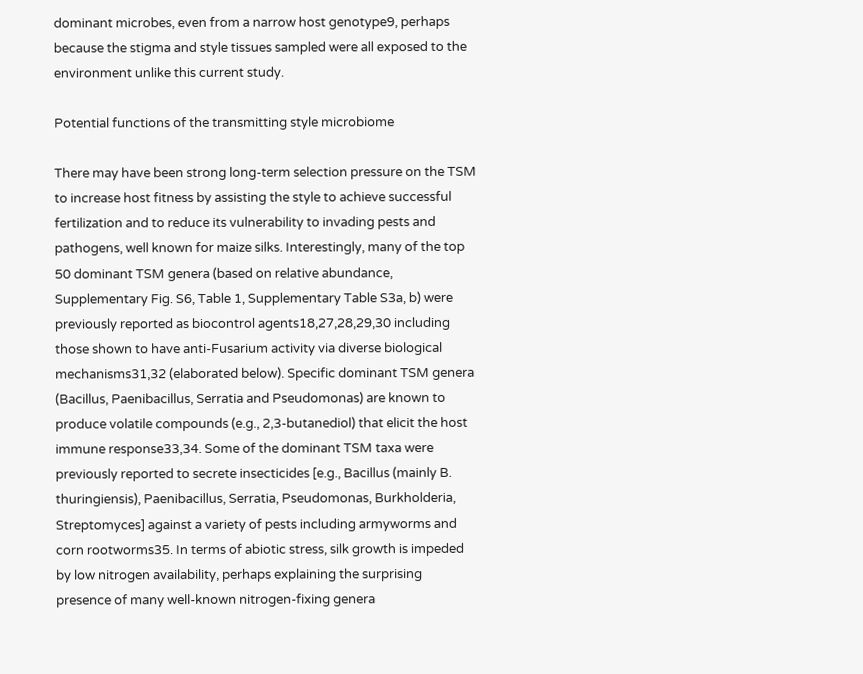dominant microbes, even from a narrow host genotype9, perhaps because the stigma and style tissues sampled were all exposed to the environment unlike this current study.

Potential functions of the transmitting style microbiome

There may have been strong long-term selection pressure on the TSM to increase host fitness by assisting the style to achieve successful fertilization and to reduce its vulnerability to invading pests and pathogens, well known for maize silks. Interestingly, many of the top 50 dominant TSM genera (based on relative abundance, Supplementary Fig. S6, Table 1, Supplementary Table S3a, b) were previously reported as biocontrol agents18,27,28,29,30 including those shown to have anti-Fusarium activity via diverse biological mechanisms31,32 (elaborated below). Specific dominant TSM genera (Bacillus, Paenibacillus, Serratia and Pseudomonas) are known to produce volatile compounds (e.g., 2,3-butanediol) that elicit the host immune response33,34. Some of the dominant TSM taxa were previously reported to secrete insecticides [e.g., Bacillus (mainly B. thuringiensis), Paenibacillus, Serratia, Pseudomonas, Burkholderia, Streptomyces] against a variety of pests including armyworms and corn rootworms35. In terms of abiotic stress, silk growth is impeded by low nitrogen availability, perhaps explaining the surprising presence of many well-known nitrogen-fixing genera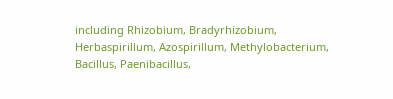including Rhizobium, Bradyrhizobium, Herbaspirillum, Azospirillum, Methylobacterium, Bacillus, Paenibacillus,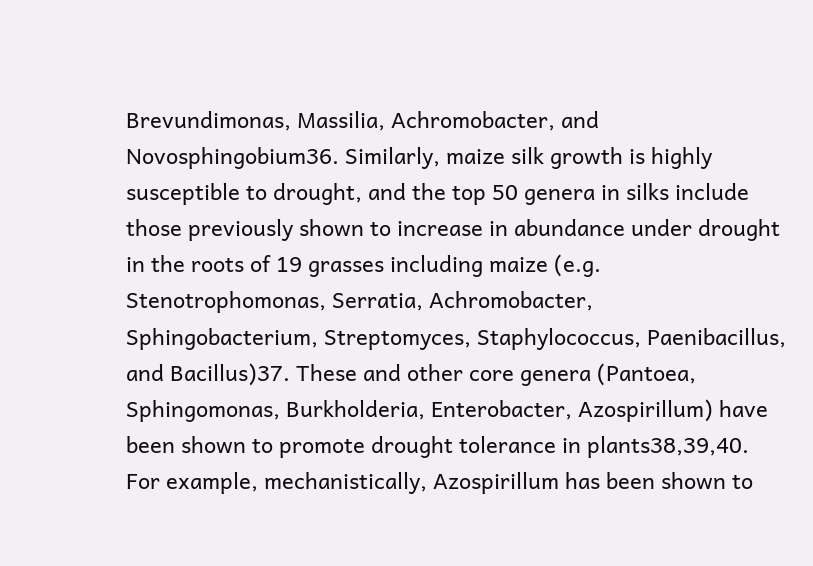Brevundimonas, Massilia, Achromobacter, and Novosphingobium36. Similarly, maize silk growth is highly susceptible to drought, and the top 50 genera in silks include those previously shown to increase in abundance under drought in the roots of 19 grasses including maize (e.g. Stenotrophomonas, Serratia, Achromobacter, Sphingobacterium, Streptomyces, Staphylococcus, Paenibacillus, and Bacillus)37. These and other core genera (Pantoea, Sphingomonas, Burkholderia, Enterobacter, Azospirillum) have been shown to promote drought tolerance in plants38,39,40. For example, mechanistically, Azospirillum has been shown to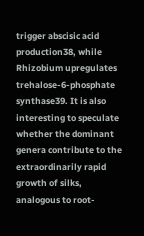trigger abscisic acid production38, while Rhizobium upregulates trehalose-6-phosphate synthase39. It is also interesting to speculate whether the dominant genera contribute to the extraordinarily rapid growth of silks, analogous to root-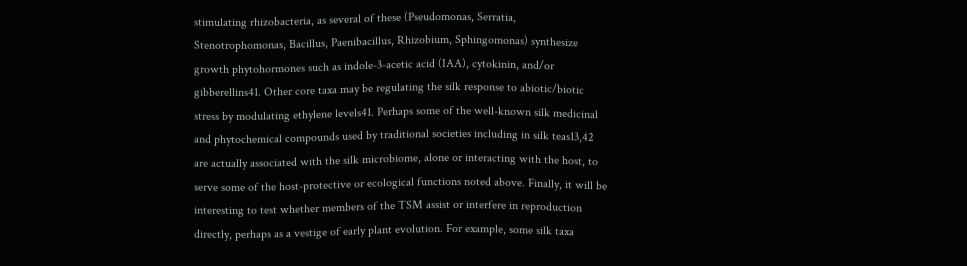stimulating rhizobacteria, as several of these (Pseudomonas, Serratia, Stenotrophomonas, Bacillus, Paenibacillus, Rhizobium, Sphingomonas) synthesize growth phytohormones such as indole-3-acetic acid (IAA), cytokinin, and/or gibberellins41. Other core taxa may be regulating the silk response to abiotic/biotic stress by modulating ethylene levels41. Perhaps some of the well-known silk medicinal and phytochemical compounds used by traditional societies including in silk teas13,42 are actually associated with the silk microbiome, alone or interacting with the host, to serve some of the host-protective or ecological functions noted above. Finally, it will be interesting to test whether members of the TSM assist or interfere in reproduction directly, perhaps as a vestige of early plant evolution. For example, some silk taxa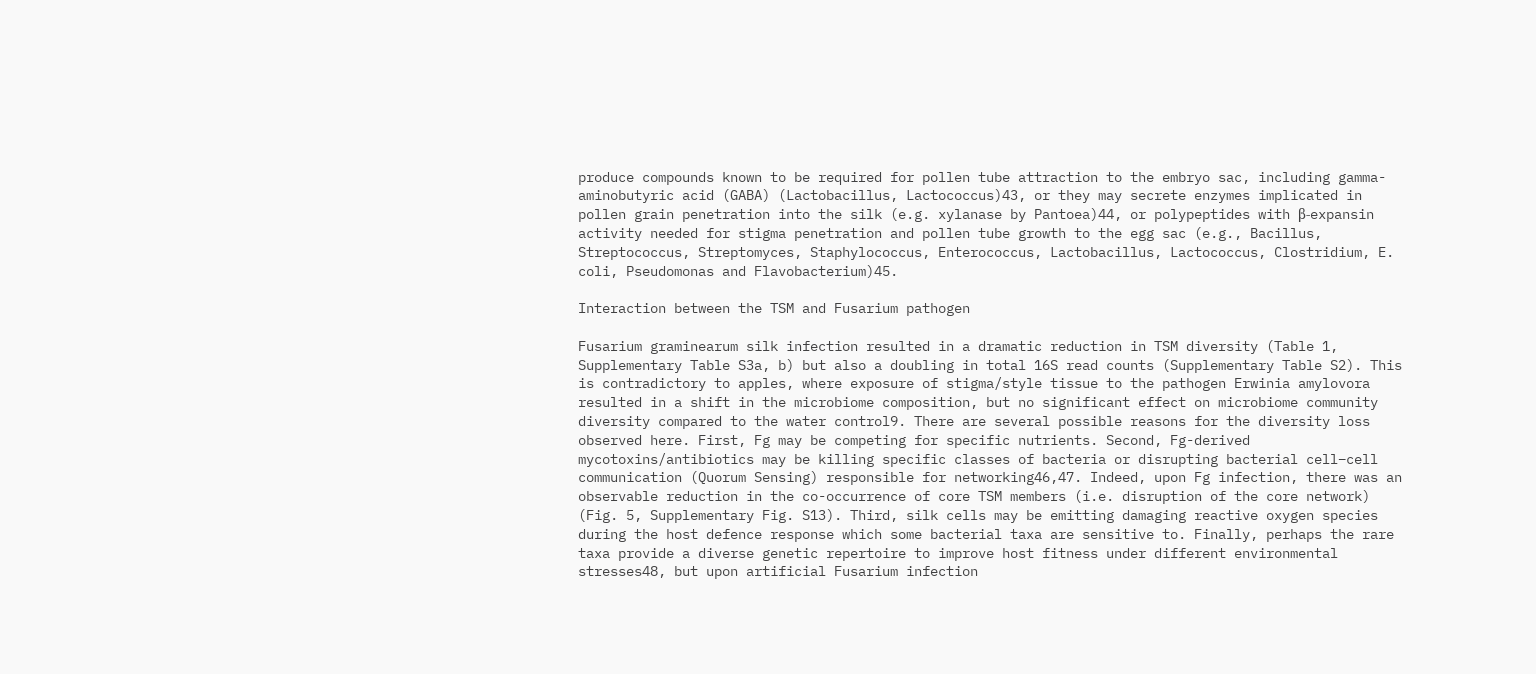produce compounds known to be required for pollen tube attraction to the embryo sac, including gamma-aminobutyric acid (GABA) (Lactobacillus, Lactococcus)43, or they may secrete enzymes implicated in pollen grain penetration into the silk (e.g. xylanase by Pantoea)44, or polypeptides with β-expansin activity needed for stigma penetration and pollen tube growth to the egg sac (e.g., Bacillus, Streptococcus, Streptomyces, Staphylococcus, Enterococcus, Lactobacillus, Lactococcus, Clostridium, E. coli, Pseudomonas and Flavobacterium)45.

Interaction between the TSM and Fusarium pathogen

Fusarium graminearum silk infection resulted in a dramatic reduction in TSM diversity (Table 1, Supplementary Table S3a, b) but also a doubling in total 16S read counts (Supplementary Table S2). This is contradictory to apples, where exposure of stigma/style tissue to the pathogen Erwinia amylovora resulted in a shift in the microbiome composition, but no significant effect on microbiome community diversity compared to the water control9. There are several possible reasons for the diversity loss observed here. First, Fg may be competing for specific nutrients. Second, Fg-derived mycotoxins/antibiotics may be killing specific classes of bacteria or disrupting bacterial cell–cell communication (Quorum Sensing) responsible for networking46,47. Indeed, upon Fg infection, there was an observable reduction in the co-occurrence of core TSM members (i.e. disruption of the core network) (Fig. 5, Supplementary Fig. S13). Third, silk cells may be emitting damaging reactive oxygen species during the host defence response which some bacterial taxa are sensitive to. Finally, perhaps the rare taxa provide a diverse genetic repertoire to improve host fitness under different environmental stresses48, but upon artificial Fusarium infection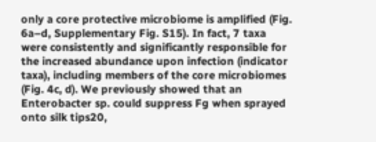only a core protective microbiome is amplified (Fig. 6a–d, Supplementary Fig. S15). In fact, 7 taxa were consistently and significantly responsible for the increased abundance upon infection (indicator taxa), including members of the core microbiomes (Fig. 4c, d). We previously showed that an Enterobacter sp. could suppress Fg when sprayed onto silk tips20,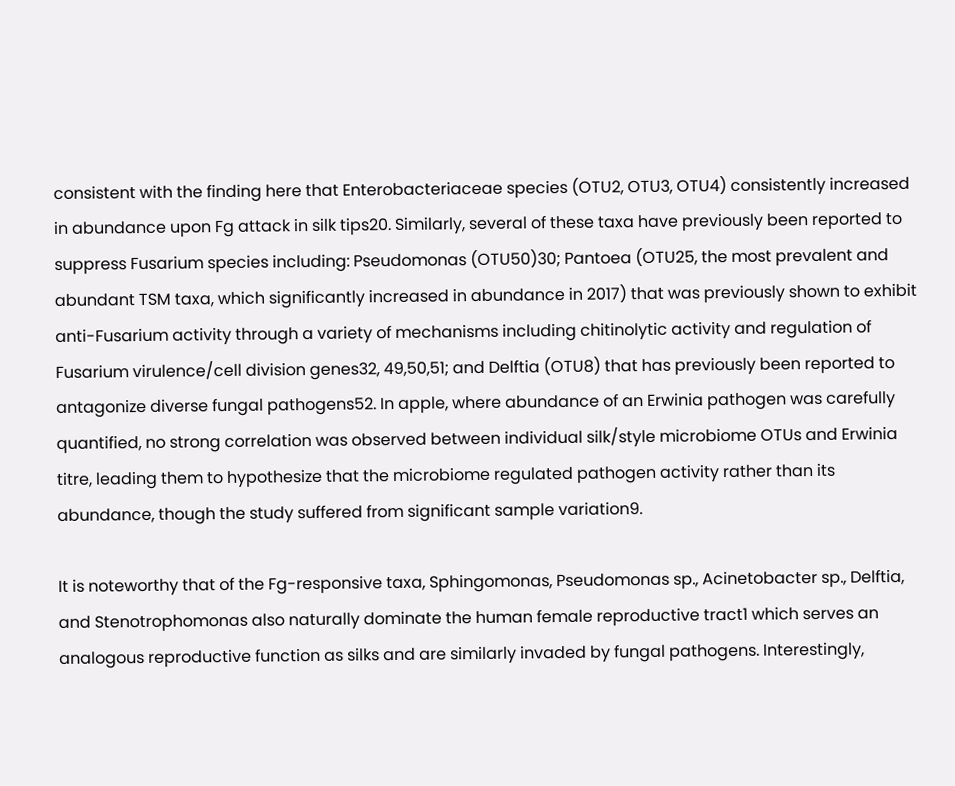consistent with the finding here that Enterobacteriaceae species (OTU2, OTU3, OTU4) consistently increased in abundance upon Fg attack in silk tips20. Similarly, several of these taxa have previously been reported to suppress Fusarium species including: Pseudomonas (OTU50)30; Pantoea (OTU25, the most prevalent and abundant TSM taxa, which significantly increased in abundance in 2017) that was previously shown to exhibit anti-Fusarium activity through a variety of mechanisms including chitinolytic activity and regulation of Fusarium virulence/cell division genes32, 49,50,51; and Delftia (OTU8) that has previously been reported to antagonize diverse fungal pathogens52. In apple, where abundance of an Erwinia pathogen was carefully quantified, no strong correlation was observed between individual silk/style microbiome OTUs and Erwinia titre, leading them to hypothesize that the microbiome regulated pathogen activity rather than its abundance, though the study suffered from significant sample variation9.

It is noteworthy that of the Fg-responsive taxa, Sphingomonas, Pseudomonas sp., Acinetobacter sp., Delftia, and Stenotrophomonas also naturally dominate the human female reproductive tract1 which serves an analogous reproductive function as silks and are similarly invaded by fungal pathogens. Interestingly,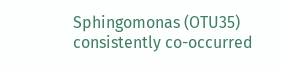Sphingomonas (OTU35) consistently co-occurred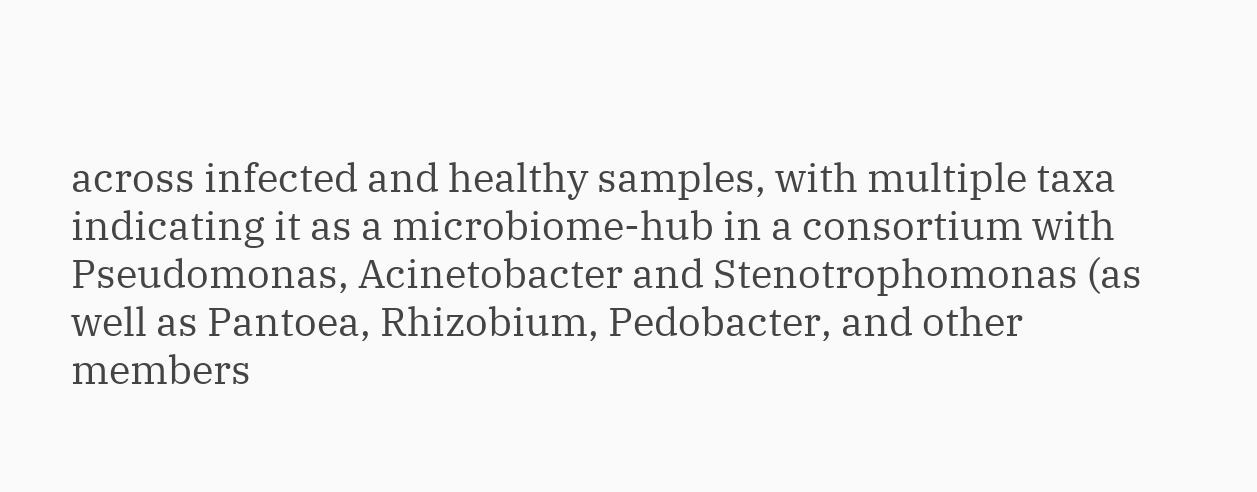across infected and healthy samples, with multiple taxa indicating it as a microbiome-hub in a consortium with Pseudomonas, Acinetobacter and Stenotrophomonas (as well as Pantoea, Rhizobium, Pedobacter, and other members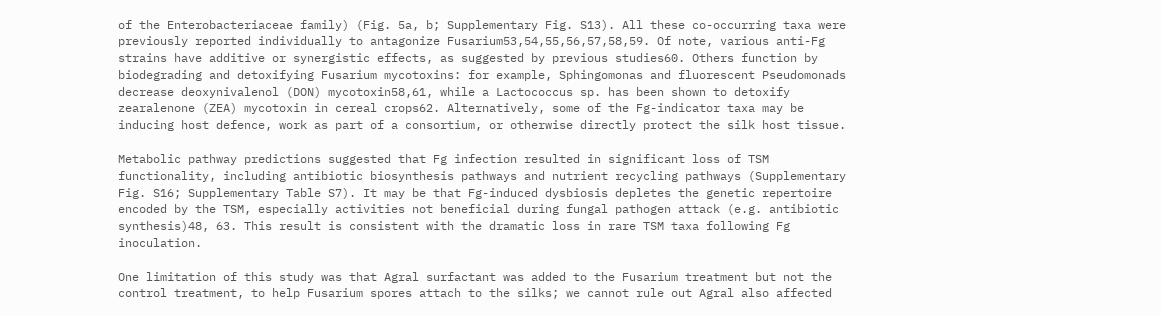of the Enterobacteriaceae family) (Fig. 5a, b; Supplementary Fig. S13). All these co-occurring taxa were previously reported individually to antagonize Fusarium53,54,55,56,57,58,59. Of note, various anti-Fg strains have additive or synergistic effects, as suggested by previous studies60. Others function by biodegrading and detoxifying Fusarium mycotoxins: for example, Sphingomonas and fluorescent Pseudomonads decrease deoxynivalenol (DON) mycotoxin58,61, while a Lactococcus sp. has been shown to detoxify zearalenone (ZEA) mycotoxin in cereal crops62. Alternatively, some of the Fg-indicator taxa may be inducing host defence, work as part of a consortium, or otherwise directly protect the silk host tissue.

Metabolic pathway predictions suggested that Fg infection resulted in significant loss of TSM functionality, including antibiotic biosynthesis pathways and nutrient recycling pathways (Supplementary Fig. S16; Supplementary Table S7). It may be that Fg-induced dysbiosis depletes the genetic repertoire encoded by the TSM, especially activities not beneficial during fungal pathogen attack (e.g. antibiotic synthesis)48, 63. This result is consistent with the dramatic loss in rare TSM taxa following Fg inoculation.

One limitation of this study was that Agral surfactant was added to the Fusarium treatment but not the control treatment, to help Fusarium spores attach to the silks; we cannot rule out Agral also affected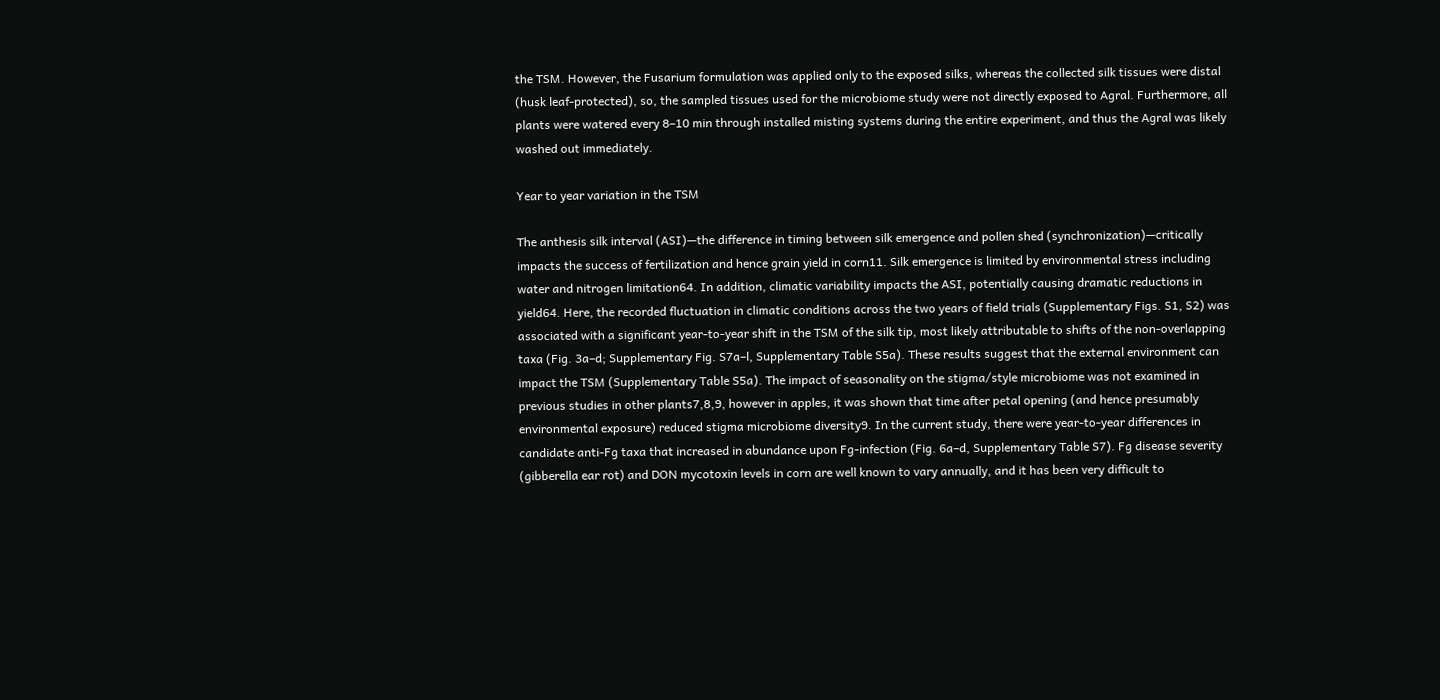the TSM. However, the Fusarium formulation was applied only to the exposed silks, whereas the collected silk tissues were distal (husk leaf-protected), so, the sampled tissues used for the microbiome study were not directly exposed to Agral. Furthermore, all plants were watered every 8–10 min through installed misting systems during the entire experiment, and thus the Agral was likely washed out immediately.

Year to year variation in the TSM

The anthesis silk interval (ASI)—the difference in timing between silk emergence and pollen shed (synchronization)—critically impacts the success of fertilization and hence grain yield in corn11. Silk emergence is limited by environmental stress including water and nitrogen limitation64. In addition, climatic variability impacts the ASI, potentially causing dramatic reductions in yield64. Here, the recorded fluctuation in climatic conditions across the two years of field trials (Supplementary Figs. S1, S2) was associated with a significant year-to-year shift in the TSM of the silk tip, most likely attributable to shifts of the non-overlapping taxa (Fig. 3a–d; Supplementary Fig. S7a–l, Supplementary Table S5a). These results suggest that the external environment can impact the TSM (Supplementary Table S5a). The impact of seasonality on the stigma/style microbiome was not examined in previous studies in other plants7,8,9, however in apples, it was shown that time after petal opening (and hence presumably environmental exposure) reduced stigma microbiome diversity9. In the current study, there were year-to-year differences in candidate anti-Fg taxa that increased in abundance upon Fg-infection (Fig. 6a–d, Supplementary Table S7). Fg disease severity (gibberella ear rot) and DON mycotoxin levels in corn are well known to vary annually, and it has been very difficult to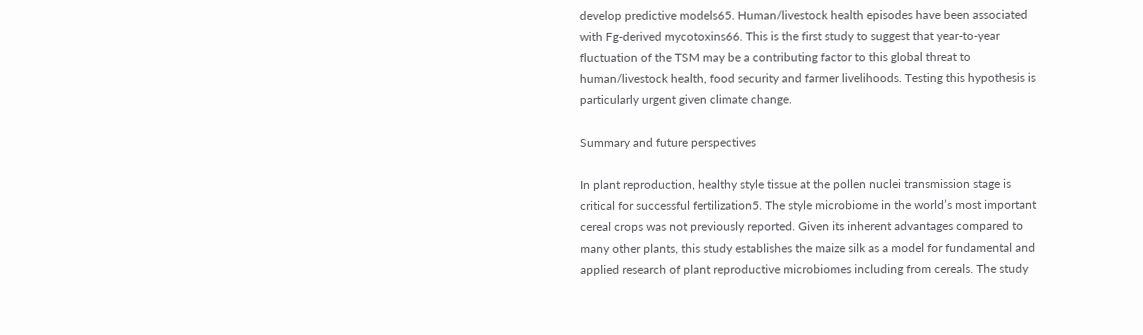develop predictive models65. Human/livestock health episodes have been associated with Fg-derived mycotoxins66. This is the first study to suggest that year-to-year fluctuation of the TSM may be a contributing factor to this global threat to human/livestock health, food security and farmer livelihoods. Testing this hypothesis is particularly urgent given climate change.

Summary and future perspectives

In plant reproduction, healthy style tissue at the pollen nuclei transmission stage is critical for successful fertilization5. The style microbiome in the world’s most important cereal crops was not previously reported. Given its inherent advantages compared to many other plants, this study establishes the maize silk as a model for fundamental and applied research of plant reproductive microbiomes including from cereals. The study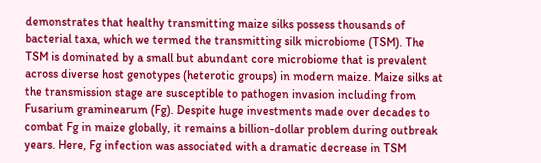demonstrates that healthy transmitting maize silks possess thousands of bacterial taxa, which we termed the transmitting silk microbiome (TSM). The TSM is dominated by a small but abundant core microbiome that is prevalent across diverse host genotypes (heterotic groups) in modern maize. Maize silks at the transmission stage are susceptible to pathogen invasion including from Fusarium graminearum (Fg). Despite huge investments made over decades to combat Fg in maize globally, it remains a billion-dollar problem during outbreak years. Here, Fg infection was associated with a dramatic decrease in TSM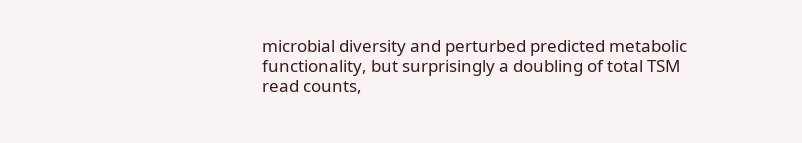microbial diversity and perturbed predicted metabolic functionality, but surprisingly a doubling of total TSM read counts,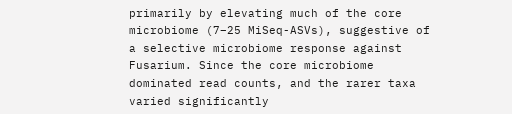primarily by elevating much of the core microbiome (7–25 MiSeq-ASVs), suggestive of a selective microbiome response against Fusarium. Since the core microbiome dominated read counts, and the rarer taxa varied significantly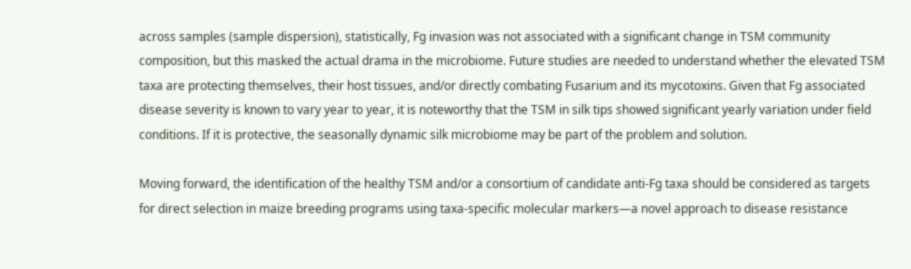across samples (sample dispersion), statistically, Fg invasion was not associated with a significant change in TSM community composition, but this masked the actual drama in the microbiome. Future studies are needed to understand whether the elevated TSM taxa are protecting themselves, their host tissues, and/or directly combating Fusarium and its mycotoxins. Given that Fg associated disease severity is known to vary year to year, it is noteworthy that the TSM in silk tips showed significant yearly variation under field conditions. If it is protective, the seasonally dynamic silk microbiome may be part of the problem and solution.

Moving forward, the identification of the healthy TSM and/or a consortium of candidate anti-Fg taxa should be considered as targets for direct selection in maize breeding programs using taxa-specific molecular markers—a novel approach to disease resistance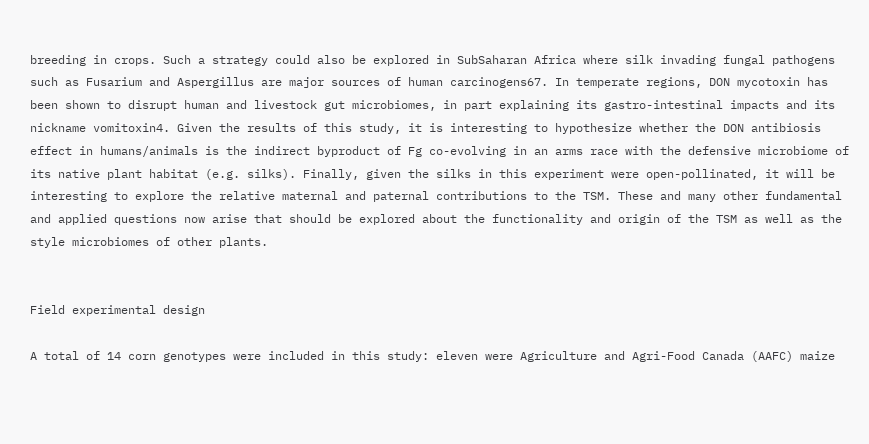breeding in crops. Such a strategy could also be explored in SubSaharan Africa where silk invading fungal pathogens such as Fusarium and Aspergillus are major sources of human carcinogens67. In temperate regions, DON mycotoxin has been shown to disrupt human and livestock gut microbiomes, in part explaining its gastro-intestinal impacts and its nickname vomitoxin4. Given the results of this study, it is interesting to hypothesize whether the DON antibiosis effect in humans/animals is the indirect byproduct of Fg co-evolving in an arms race with the defensive microbiome of its native plant habitat (e.g. silks). Finally, given the silks in this experiment were open-pollinated, it will be interesting to explore the relative maternal and paternal contributions to the TSM. These and many other fundamental and applied questions now arise that should be explored about the functionality and origin of the TSM as well as the style microbiomes of other plants.


Field experimental design

A total of 14 corn genotypes were included in this study: eleven were Agriculture and Agri-Food Canada (AAFC) maize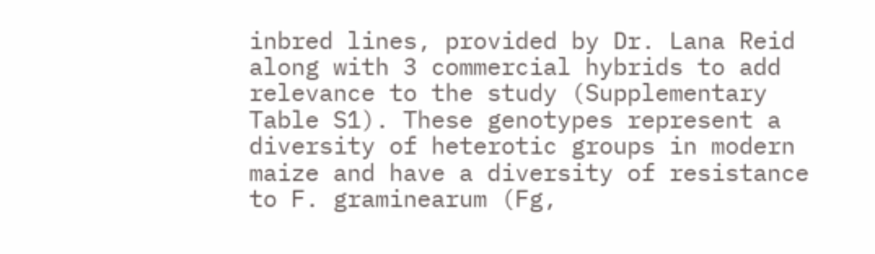inbred lines, provided by Dr. Lana Reid along with 3 commercial hybrids to add relevance to the study (Supplementary Table S1). These genotypes represent a diversity of heterotic groups in modern maize and have a diversity of resistance to F. graminearum (Fg,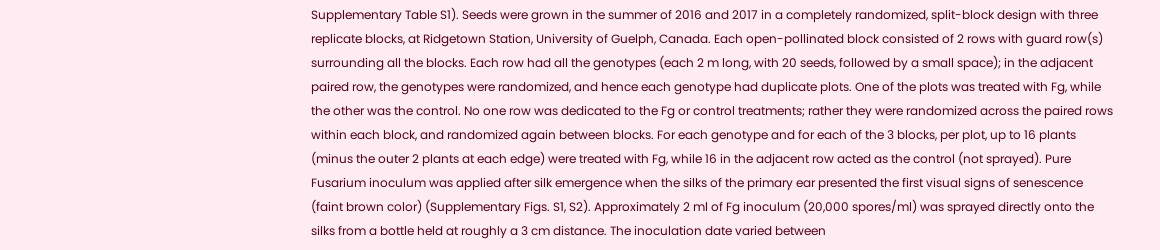Supplementary Table S1). Seeds were grown in the summer of 2016 and 2017 in a completely randomized, split-block design with three replicate blocks, at Ridgetown Station, University of Guelph, Canada. Each open-pollinated block consisted of 2 rows with guard row(s) surrounding all the blocks. Each row had all the genotypes (each 2 m long, with 20 seeds, followed by a small space); in the adjacent paired row, the genotypes were randomized, and hence each genotype had duplicate plots. One of the plots was treated with Fg, while the other was the control. No one row was dedicated to the Fg or control treatments; rather they were randomized across the paired rows within each block, and randomized again between blocks. For each genotype and for each of the 3 blocks, per plot, up to 16 plants (minus the outer 2 plants at each edge) were treated with Fg, while 16 in the adjacent row acted as the control (not sprayed). Pure Fusarium inoculum was applied after silk emergence when the silks of the primary ear presented the first visual signs of senescence (faint brown color) (Supplementary Figs. S1, S2). Approximately 2 ml of Fg inoculum (20,000 spores/ml) was sprayed directly onto the silks from a bottle held at roughly a 3 cm distance. The inoculation date varied between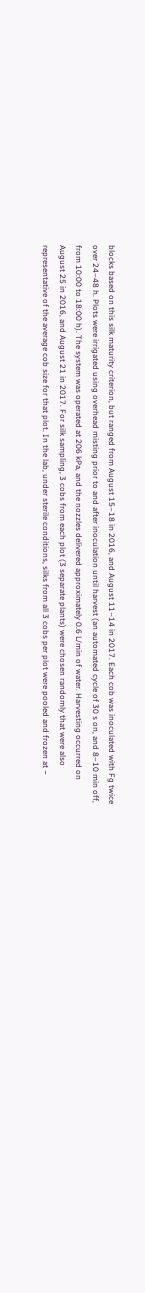blocks based on this silk maturity criterion, but ranged from August 15–18 in 2016, and August 11–14 in 2017. Each cob was inoculated with Fg twice over 24–48 h. Plots were irrigated using overhead misting prior to and after inoculation until harvest (an automated cycle of 30 s on, and 8–10 min off, from 10:00 to 18:00 h). The system was operated at 206 kPa, and the nozzles delivered approximately 0.6 L/min of water. Harvesting occurred on August 25 in 2016, and August 21 in 2017. For silk sampling, 3 cobs from each plot (3 separate plants) were chosen randomly that were also representative of the average cob size for that plot. In the lab, under sterile conditions, silks from all 3 cobs per plot were pooled and frozen at −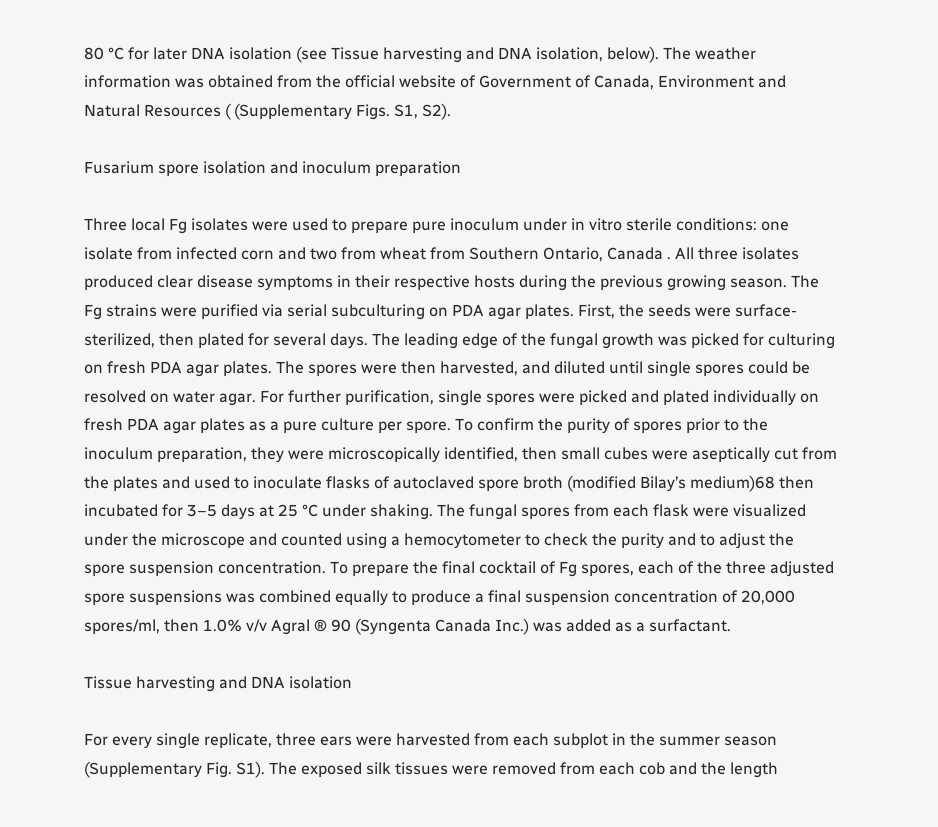80 °C for later DNA isolation (see Tissue harvesting and DNA isolation, below). The weather information was obtained from the official website of Government of Canada, Environment and Natural Resources ( (Supplementary Figs. S1, S2).

Fusarium spore isolation and inoculum preparation

Three local Fg isolates were used to prepare pure inoculum under in vitro sterile conditions: one isolate from infected corn and two from wheat from Southern Ontario, Canada . All three isolates produced clear disease symptoms in their respective hosts during the previous growing season. The Fg strains were purified via serial subculturing on PDA agar plates. First, the seeds were surface-sterilized, then plated for several days. The leading edge of the fungal growth was picked for culturing on fresh PDA agar plates. The spores were then harvested, and diluted until single spores could be resolved on water agar. For further purification, single spores were picked and plated individually on fresh PDA agar plates as a pure culture per spore. To confirm the purity of spores prior to the inoculum preparation, they were microscopically identified, then small cubes were aseptically cut from the plates and used to inoculate flasks of autoclaved spore broth (modified Bilay’s medium)68 then incubated for 3–5 days at 25 °C under shaking. The fungal spores from each flask were visualized under the microscope and counted using a hemocytometer to check the purity and to adjust the spore suspension concentration. To prepare the final cocktail of Fg spores, each of the three adjusted spore suspensions was combined equally to produce a final suspension concentration of 20,000 spores/ml, then 1.0% v/v Agral ® 90 (Syngenta Canada Inc.) was added as a surfactant.

Tissue harvesting and DNA isolation

For every single replicate, three ears were harvested from each subplot in the summer season (Supplementary Fig. S1). The exposed silk tissues were removed from each cob and the length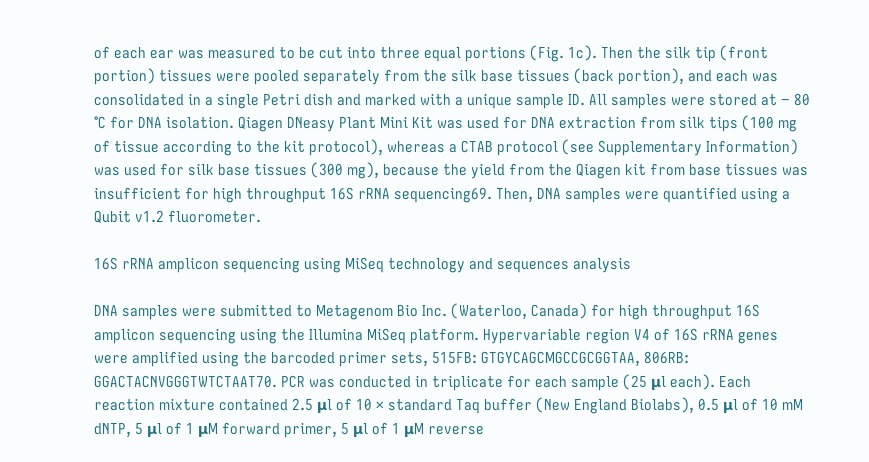of each ear was measured to be cut into three equal portions (Fig. 1c). Then the silk tip (front portion) tissues were pooled separately from the silk base tissues (back portion), and each was consolidated in a single Petri dish and marked with a unique sample ID. All samples were stored at − 80 °C for DNA isolation. Qiagen DNeasy Plant Mini Kit was used for DNA extraction from silk tips (100 mg of tissue according to the kit protocol), whereas a CTAB protocol (see Supplementary Information) was used for silk base tissues (300 mg), because the yield from the Qiagen kit from base tissues was insufficient for high throughput 16S rRNA sequencing69. Then, DNA samples were quantified using a Qubit v1.2 fluorometer.

16S rRNA amplicon sequencing using MiSeq technology and sequences analysis

DNA samples were submitted to Metagenom Bio Inc. (Waterloo, Canada) for high throughput 16S amplicon sequencing using the Illumina MiSeq platform. Hypervariable region V4 of 16S rRNA genes were amplified using the barcoded primer sets, 515FB: GTGYCAGCMGCCGCGGTAA, 806RB: GGACTACNVGGGTWTCTAAT70. PCR was conducted in triplicate for each sample (25 μl each). Each reaction mixture contained 2.5 μl of 10 × standard Taq buffer (New England Biolabs), 0.5 μl of 10 mM dNTP, 5 μl of 1 μM forward primer, 5 μl of 1 μM reverse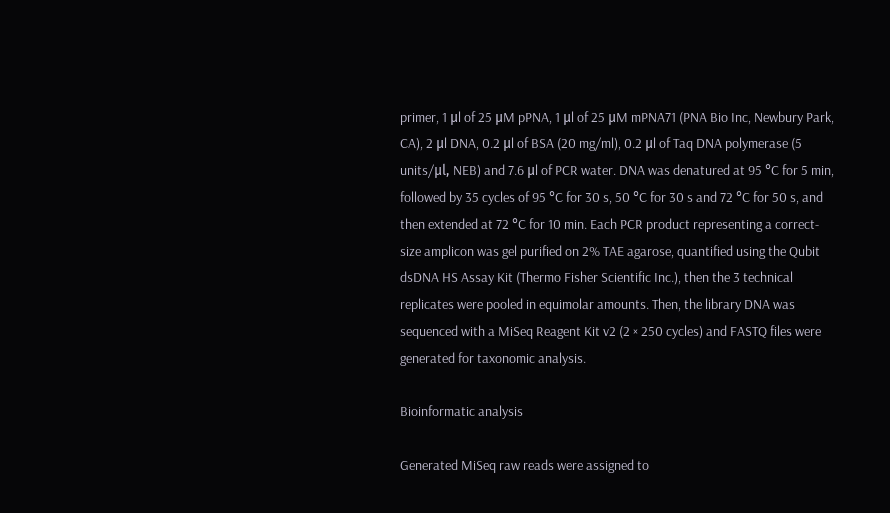primer, 1 μl of 25 μM pPNA, 1 μl of 25 μM mPNA71 (PNA Bio Inc, Newbury Park, CA), 2 μl DNA, 0.2 μl of BSA (20 mg/ml), 0.2 μl of Taq DNA polymerase (5 units/μl, NEB) and 7.6 μl of PCR water. DNA was denatured at 95 °C for 5 min, followed by 35 cycles of 95 °C for 30 s, 50 °C for 30 s and 72 °C for 50 s, and then extended at 72 °C for 10 min. Each PCR product representing a correct-size amplicon was gel purified on 2% TAE agarose, quantified using the Qubit dsDNA HS Assay Kit (Thermo Fisher Scientific Inc.), then the 3 technical replicates were pooled in equimolar amounts. Then, the library DNA was sequenced with a MiSeq Reagent Kit v2 (2 × 250 cycles) and FASTQ files were generated for taxonomic analysis.

Bioinformatic analysis

Generated MiSeq raw reads were assigned to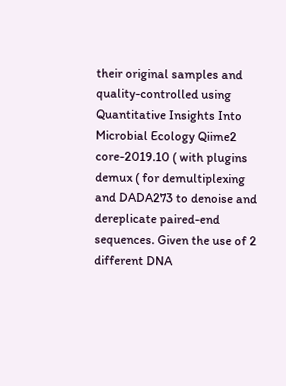their original samples and quality-controlled using Quantitative Insights Into Microbial Ecology Qiime2 core-2019.10 ( with plugins demux ( for demultiplexing and DADA273 to denoise and dereplicate paired-end sequences. Given the use of 2 different DNA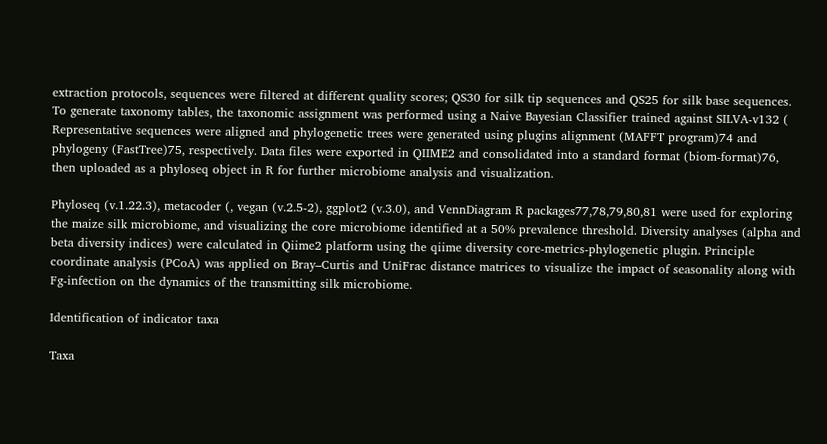extraction protocols, sequences were filtered at different quality scores; QS30 for silk tip sequences and QS25 for silk base sequences. To generate taxonomy tables, the taxonomic assignment was performed using a Naive Bayesian Classifier trained against SILVA-v132 ( Representative sequences were aligned and phylogenetic trees were generated using plugins alignment (MAFFT program)74 and phylogeny (FastTree)75, respectively. Data files were exported in QIIME2 and consolidated into a standard format (biom-format)76, then uploaded as a phyloseq object in R for further microbiome analysis and visualization.

Phyloseq (v.1.22.3), metacoder (, vegan (v.2.5-2), ggplot2 (v.3.0), and VennDiagram R packages77,78,79,80,81 were used for exploring the maize silk microbiome, and visualizing the core microbiome identified at a 50% prevalence threshold. Diversity analyses (alpha and beta diversity indices) were calculated in Qiime2 platform using the qiime diversity core-metrics-phylogenetic plugin. Principle coordinate analysis (PCoA) was applied on Bray–Curtis and UniFrac distance matrices to visualize the impact of seasonality along with Fg-infection on the dynamics of the transmitting silk microbiome.

Identification of indicator taxa

Taxa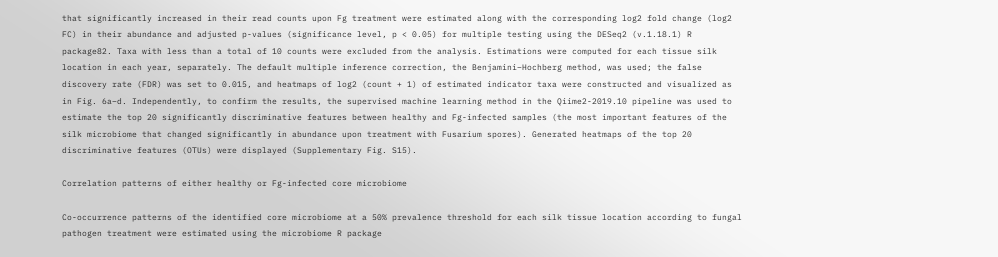that significantly increased in their read counts upon Fg treatment were estimated along with the corresponding log2 fold change (log2 FC) in their abundance and adjusted p-values (significance level, p < 0.05) for multiple testing using the DESeq2 (v.1.18.1) R package82. Taxa with less than a total of 10 counts were excluded from the analysis. Estimations were computed for each tissue silk location in each year, separately. The default multiple inference correction, the Benjamini–Hochberg method, was used; the false discovery rate (FDR) was set to 0.015, and heatmaps of log2 (count + 1) of estimated indicator taxa were constructed and visualized as in Fig. 6a–d. Independently, to confirm the results, the supervised machine learning method in the Qiime2-2019.10 pipeline was used to estimate the top 20 significantly discriminative features between healthy and Fg-infected samples (the most important features of the silk microbiome that changed significantly in abundance upon treatment with Fusarium spores). Generated heatmaps of the top 20 discriminative features (OTUs) were displayed (Supplementary Fig. S15).

Correlation patterns of either healthy or Fg-infected core microbiome

Co-occurrence patterns of the identified core microbiome at a 50% prevalence threshold for each silk tissue location according to fungal pathogen treatment were estimated using the microbiome R package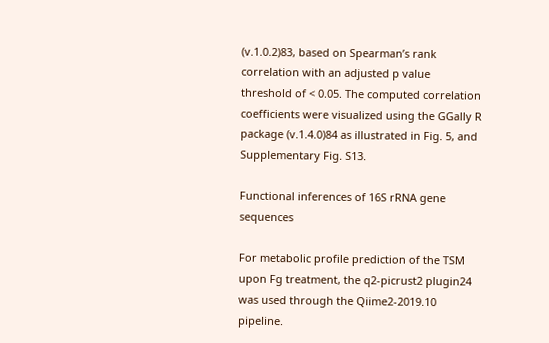(v.1.0.2)83, based on Spearman’s rank correlation with an adjusted p value threshold of < 0.05. The computed correlation coefficients were visualized using the GGally R package (v.1.4.0)84 as illustrated in Fig. 5, and Supplementary Fig. S13.

Functional inferences of 16S rRNA gene sequences

For metabolic profile prediction of the TSM upon Fg treatment, the q2-picrust2 plugin24 was used through the Qiime2-2019.10 pipeline.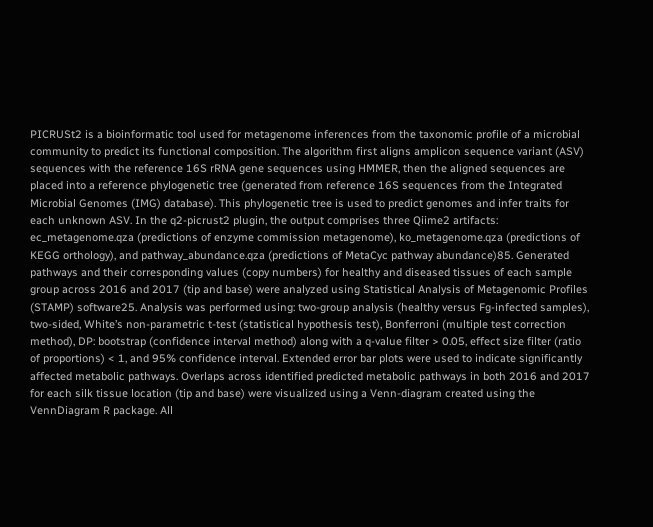PICRUSt2 is a bioinformatic tool used for metagenome inferences from the taxonomic profile of a microbial community to predict its functional composition. The algorithm first aligns amplicon sequence variant (ASV) sequences with the reference 16S rRNA gene sequences using HMMER, then the aligned sequences are placed into a reference phylogenetic tree (generated from reference 16S sequences from the Integrated Microbial Genomes (IMG) database). This phylogenetic tree is used to predict genomes and infer traits for each unknown ASV. In the q2-picrust2 plugin, the output comprises three Qiime2 artifacts: ec_metagenome.qza (predictions of enzyme commission metagenome), ko_metagenome.qza (predictions of KEGG orthology), and pathway_abundance.qza (predictions of MetaCyc pathway abundance)85. Generated pathways and their corresponding values (copy numbers) for healthy and diseased tissues of each sample group across 2016 and 2017 (tip and base) were analyzed using Statistical Analysis of Metagenomic Profiles (STAMP) software25. Analysis was performed using: two-group analysis (healthy versus Fg-infected samples), two-sided, White’s non-parametric t-test (statistical hypothesis test), Bonferroni (multiple test correction method), DP: bootstrap (confidence interval method) along with a q-value filter > 0.05, effect size filter (ratio of proportions) < 1, and 95% confidence interval. Extended error bar plots were used to indicate significantly affected metabolic pathways. Overlaps across identified predicted metabolic pathways in both 2016 and 2017 for each silk tissue location (tip and base) were visualized using a Venn-diagram created using the VennDiagram R package. All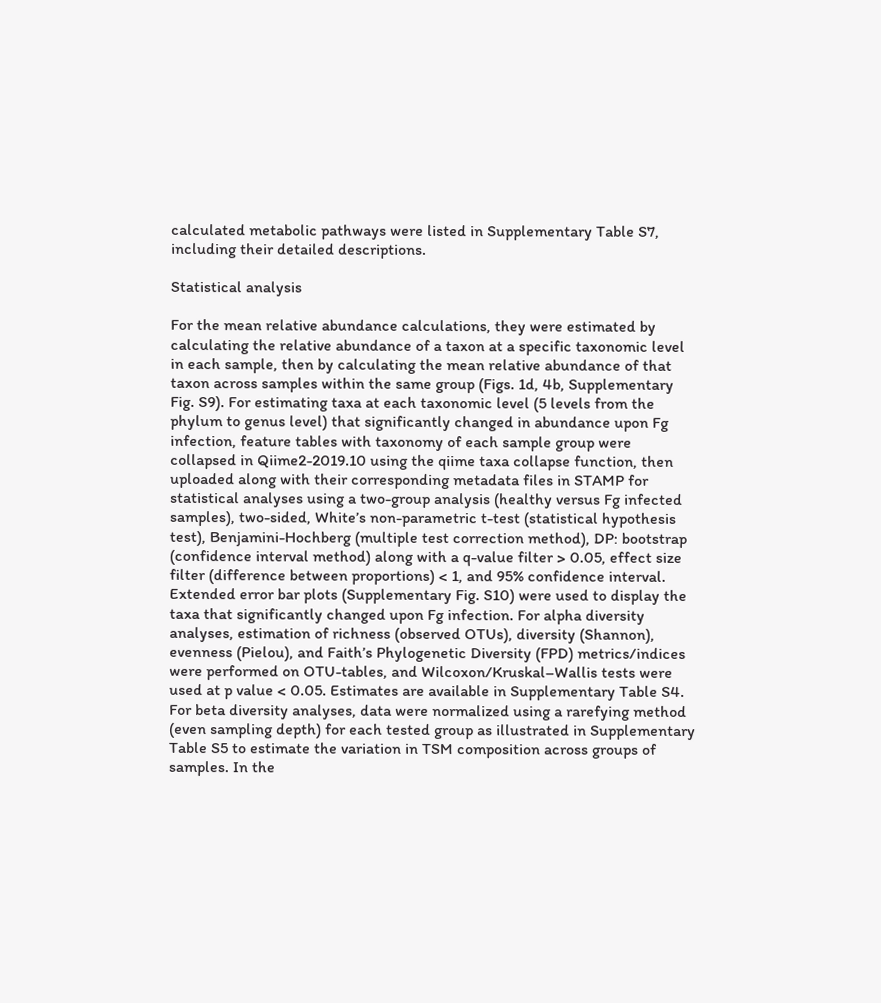calculated metabolic pathways were listed in Supplementary Table S7, including their detailed descriptions.

Statistical analysis

For the mean relative abundance calculations, they were estimated by calculating the relative abundance of a taxon at a specific taxonomic level in each sample, then by calculating the mean relative abundance of that taxon across samples within the same group (Figs. 1d, 4b, Supplementary Fig. S9). For estimating taxa at each taxonomic level (5 levels from the phylum to genus level) that significantly changed in abundance upon Fg infection, feature tables with taxonomy of each sample group were collapsed in Qiime2-2019.10 using the qiime taxa collapse function, then uploaded along with their corresponding metadata files in STAMP for statistical analyses using a two-group analysis (healthy versus Fg infected samples), two-sided, White’s non-parametric t-test (statistical hypothesis test), Benjamini-Hochberg (multiple test correction method), DP: bootstrap (confidence interval method) along with a q-value filter > 0.05, effect size filter (difference between proportions) < 1, and 95% confidence interval. Extended error bar plots (Supplementary Fig. S10) were used to display the taxa that significantly changed upon Fg infection. For alpha diversity analyses, estimation of richness (observed OTUs), diversity (Shannon), evenness (Pielou), and Faith’s Phylogenetic Diversity (FPD) metrics/indices were performed on OTU-tables, and Wilcoxon/Kruskal–Wallis tests were used at p value < 0.05. Estimates are available in Supplementary Table S4. For beta diversity analyses, data were normalized using a rarefying method (even sampling depth) for each tested group as illustrated in Supplementary Table S5 to estimate the variation in TSM composition across groups of samples. In the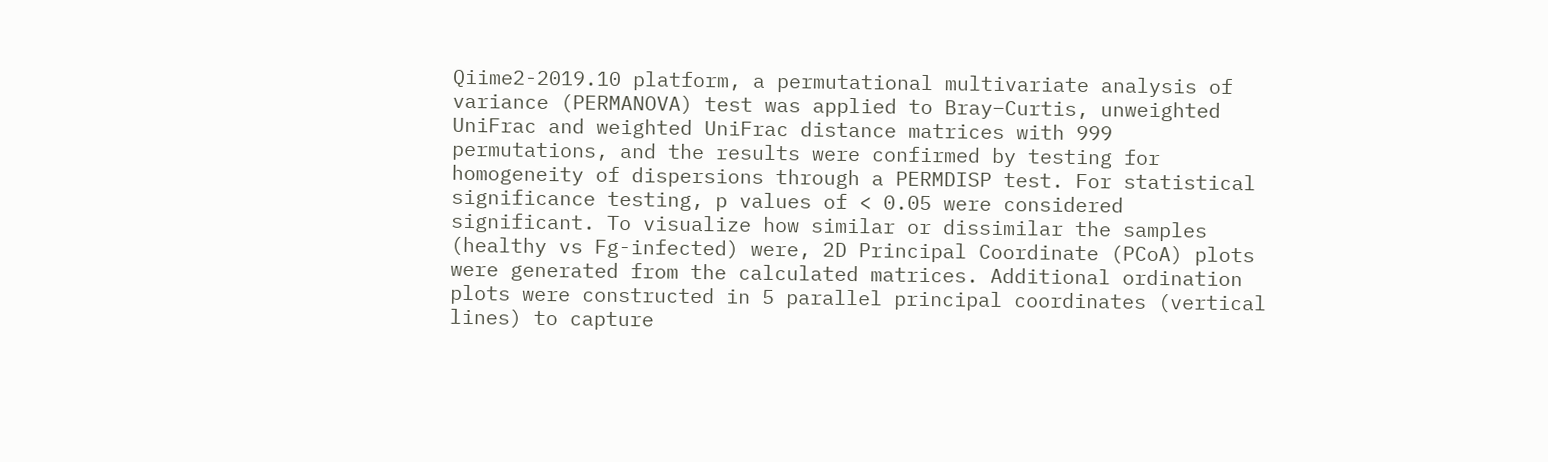Qiime2-2019.10 platform, a permutational multivariate analysis of variance (PERMANOVA) test was applied to Bray–Curtis, unweighted UniFrac and weighted UniFrac distance matrices with 999 permutations, and the results were confirmed by testing for homogeneity of dispersions through a PERMDISP test. For statistical significance testing, p values of < 0.05 were considered significant. To visualize how similar or dissimilar the samples (healthy vs Fg-infected) were, 2D Principal Coordinate (PCoA) plots were generated from the calculated matrices. Additional ordination plots were constructed in 5 parallel principal coordinates (vertical lines) to capture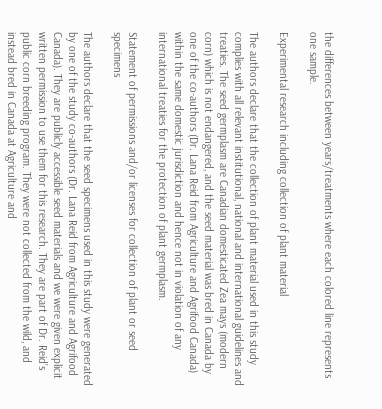the differences between years/treatments where each colored line represents one sample.

Experimental research including collection of plant material

The authors declare that the collection of plant material used in this study complies with all relevant institutional, national and international guidelines and treaties. The seed germplasm are Canadian domesticated Zea mays (modern corn) which is not endangered, and the seed material was bred in Canada by one of the co-authors (Dr. Lana Reid from Agriculture and Agrifood Canada) within the same domestic jurisdiction and hence not in violation of any international treaties for the protection of plant germplasm.

Statement of permissions and/or licenses for collection of plant or seed specimens

The authors declare that the seed specimens used in this study were generated by one of the study co-authors (Dr. Lana Reid from Agriculture and Agrifood Canada). They are publicly accessible seed materials and we were given explicit written permission to use them for this research. They are part of Dr. Reid’s public corn breeding program. They were not collected from the wild, and instead bred in Canada at Agriculture and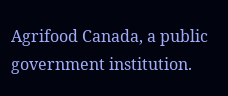Agrifood Canada, a public government institution.